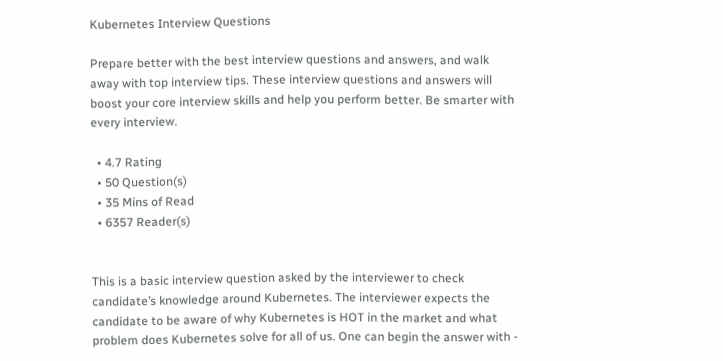Kubernetes Interview Questions

Prepare better with the best interview questions and answers, and walk away with top interview tips. These interview questions and answers will boost your core interview skills and help you perform better. Be smarter with every interview.

  • 4.7 Rating
  • 50 Question(s)
  • 35 Mins of Read
  • 6357 Reader(s)


This is a basic interview question asked by the interviewer to check candidate’s knowledge around Kubernetes. The interviewer expects the candidate to be aware of why Kubernetes is HOT in the market and what problem does Kubernetes solve for all of us. One can begin the answer with -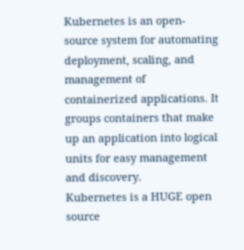Kubernetes is an open-source system for automating deployment, scaling, and management of containerized applications. It groups containers that make up an application into logical units for easy management and discovery.
Kubernetes is a HUGE open source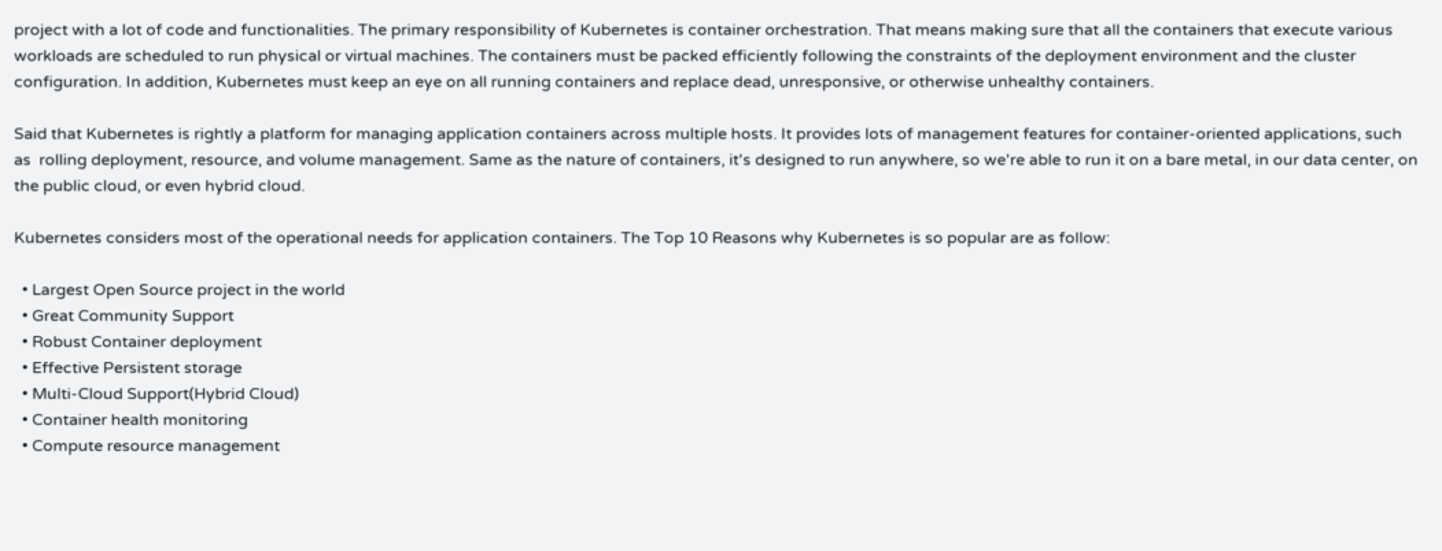project with a lot of code and functionalities. The primary responsibility of Kubernetes is container orchestration. That means making sure that all the containers that execute various workloads are scheduled to run physical or virtual machines. The containers must be packed efficiently following the constraints of the deployment environment and the cluster configuration. In addition, Kubernetes must keep an eye on all running containers and replace dead, unresponsive, or otherwise unhealthy containers.

Said that Kubernetes is rightly a platform for managing application containers across multiple hosts. It provides lots of management features for container-oriented applications, such as  rolling deployment, resource, and volume management. Same as the nature of containers, it's designed to run anywhere, so we're able to run it on a bare metal, in our data center, on the public cloud, or even hybrid cloud.

Kubernetes considers most of the operational needs for application containers. The Top 10 Reasons why Kubernetes is so popular are as follow:

  • Largest Open Source project in the world
  • Great Community Support
  • Robust Container deployment
  • Effective Persistent storage
  • Multi-Cloud Support(Hybrid Cloud)
  • Container health monitoring
  • Compute resource management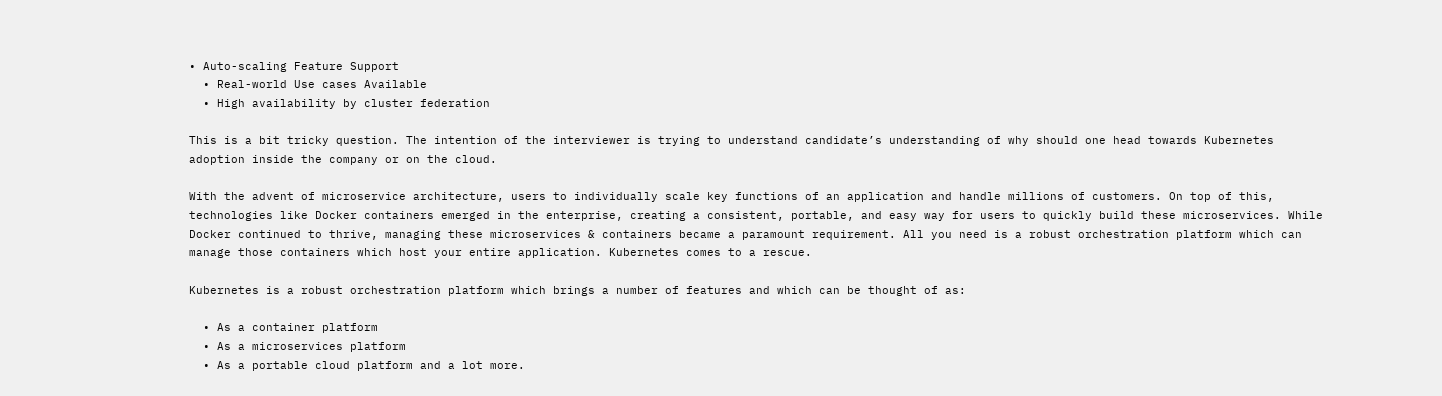• Auto-scaling Feature Support
  • Real-world Use cases Available
  • High availability by cluster federation

This is a bit tricky question. The intention of the interviewer is trying to understand candidate’s understanding of why should one head towards Kubernetes adoption inside the company or on the cloud.

With the advent of microservice architecture, users to individually scale key functions of an application and handle millions of customers. On top of this, technologies like Docker containers emerged in the enterprise, creating a consistent, portable, and easy way for users to quickly build these microservices. While Docker continued to thrive, managing these microservices & containers became a paramount requirement. All you need is a robust orchestration platform which can manage those containers which host your entire application. Kubernetes comes to a rescue.

Kubernetes is a robust orchestration platform which brings a number of features and which can be thought of as:

  • As a container platform
  • As a microservices platform
  • As a portable cloud platform and a lot more.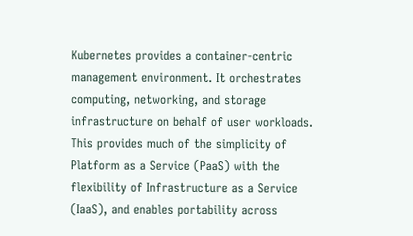Kubernetes provides a container-centric management environment. It orchestrates computing, networking, and storage infrastructure on behalf of user workloads. This provides much of the simplicity of Platform as a Service (PaaS) with the flexibility of Infrastructure as a Service (IaaS), and enables portability across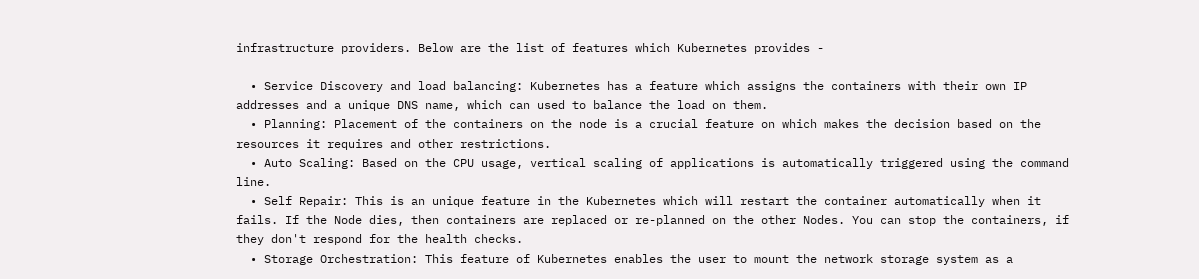infrastructure providers. Below are the list of features which Kubernetes provides -

  • Service Discovery and load balancing: Kubernetes has a feature which assigns the containers with their own IP addresses and a unique DNS name, which can used to balance the load on them.
  • Planning: Placement of the containers on the node is a crucial feature on which makes the decision based on the resources it requires and other restrictions.
  • Auto Scaling: Based on the CPU usage, vertical scaling of applications is automatically triggered using the command line.
  • Self Repair: This is an unique feature in the Kubernetes which will restart the container automatically when it fails. If the Node dies, then containers are replaced or re-planned on the other Nodes. You can stop the containers, if they don't respond for the health checks.
  • Storage Orchestration: This feature of Kubernetes enables the user to mount the network storage system as a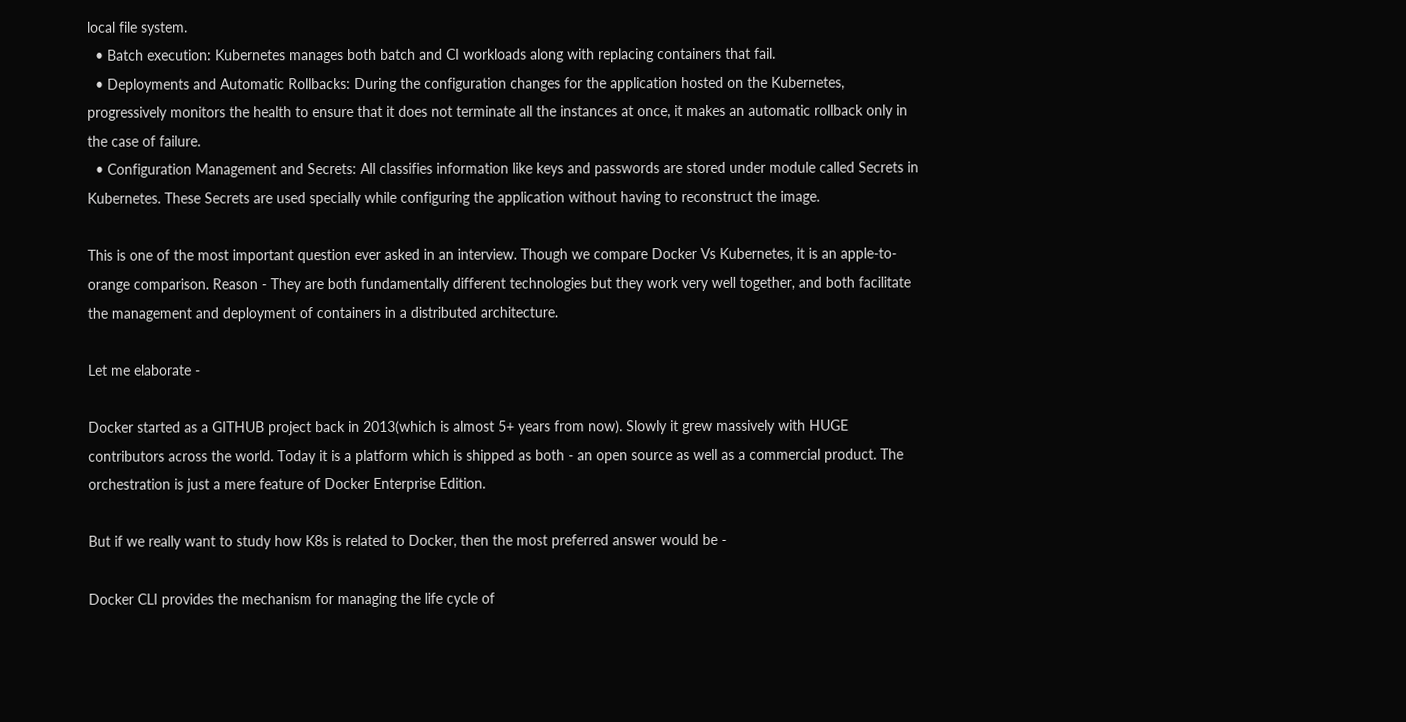local file system.
  • Batch execution: Kubernetes manages both batch and CI workloads along with replacing containers that fail.
  • Deployments and Automatic Rollbacks: During the configuration changes for the application hosted on the Kubernetes, progressively monitors the health to ensure that it does not terminate all the instances at once, it makes an automatic rollback only in the case of failure.
  • Configuration Management and Secrets: All classifies information like keys and passwords are stored under module called Secrets in Kubernetes. These Secrets are used specially while configuring the application without having to reconstruct the image.

This is one of the most important question ever asked in an interview. Though we compare Docker Vs Kubernetes, it is an apple-to-orange comparison. Reason - They are both fundamentally different technologies but they work very well together, and both facilitate the management and deployment of containers in a distributed architecture.

Let me elaborate -

Docker started as a GITHUB project back in 2013(which is almost 5+ years from now). Slowly it grew massively with HUGE contributors across the world. Today it is a platform which is shipped as both - an open source as well as a commercial product. The orchestration is just a mere feature of Docker Enterprise Edition.

But if we really want to study how K8s is related to Docker, then the most preferred answer would be -

Docker CLI provides the mechanism for managing the life cycle of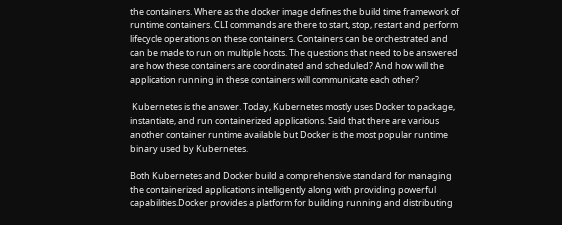the containers. Where as the docker image defines the build time framework of runtime containers. CLI commands are there to start, stop, restart and perform lifecycle operations on these containers. Containers can be orchestrated and can be made to run on multiple hosts. The questions that need to be answered are how these containers are coordinated and scheduled? And how will the application running in these containers will communicate each other?

 Kubernetes is the answer. Today, Kubernetes mostly uses Docker to package, instantiate, and run containerized applications. Said that there are various another container runtime available but Docker is the most popular runtime binary used by Kubernetes.

Both Kubernetes and Docker build a comprehensive standard for managing the containerized applications intelligently along with providing powerful capabilities.Docker provides a platform for building running and distributing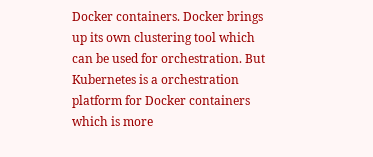Docker containers. Docker brings up its own clustering tool which can be used for orchestration. But Kubernetes is a orchestration platform for Docker containers which is more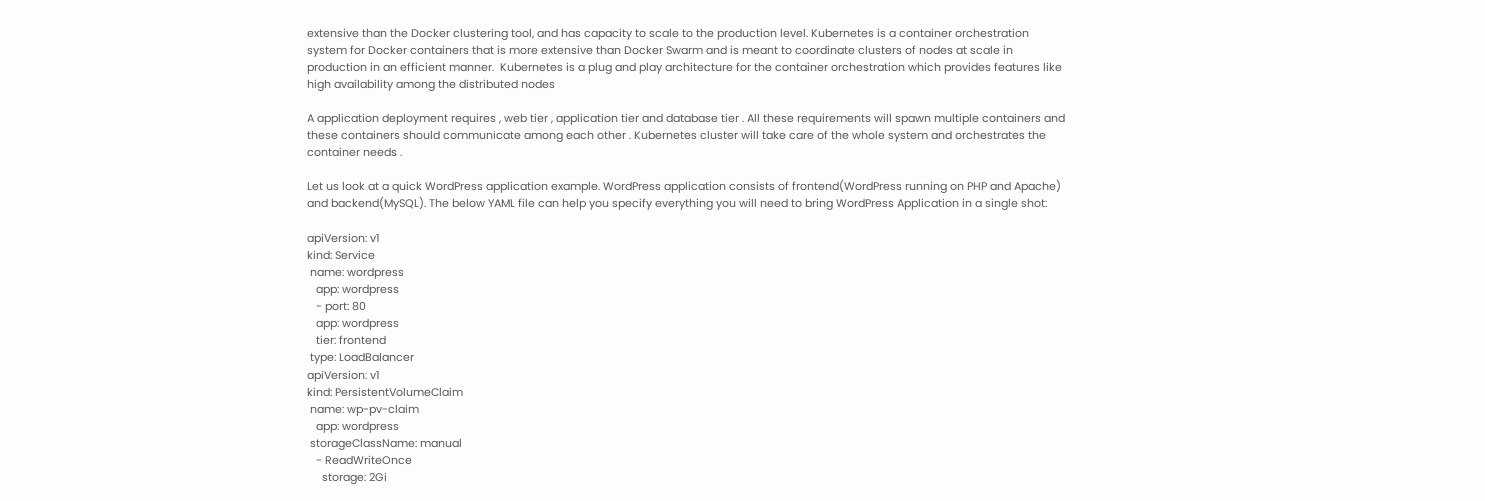extensive than the Docker clustering tool, and has capacity to scale to the production level. Kubernetes is a container orchestration system for Docker containers that is more extensive than Docker Swarm and is meant to coordinate clusters of nodes at scale in production in an efficient manner.  Kubernetes is a plug and play architecture for the container orchestration which provides features like high availability among the distributed nodes

A application deployment requires , web tier , application tier and database tier . All these requirements will spawn multiple containers and these containers should communicate among each other . Kubernetes cluster will take care of the whole system and orchestrates the container needs .

Let us look at a quick WordPress application example. WordPress application consists of frontend(WordPress running on PHP and Apache) and backend(MySQL). The below YAML file can help you specify everything you will need to bring WordPress Application in a single shot:

apiVersion: v1
kind: Service
 name: wordpress
   app: wordpress
   - port: 80
   app: wordpress
   tier: frontend
 type: LoadBalancer
apiVersion: v1
kind: PersistentVolumeClaim
 name: wp-pv-claim
   app: wordpress
 storageClassName: manual
   - ReadWriteOnce
     storage: 2Gi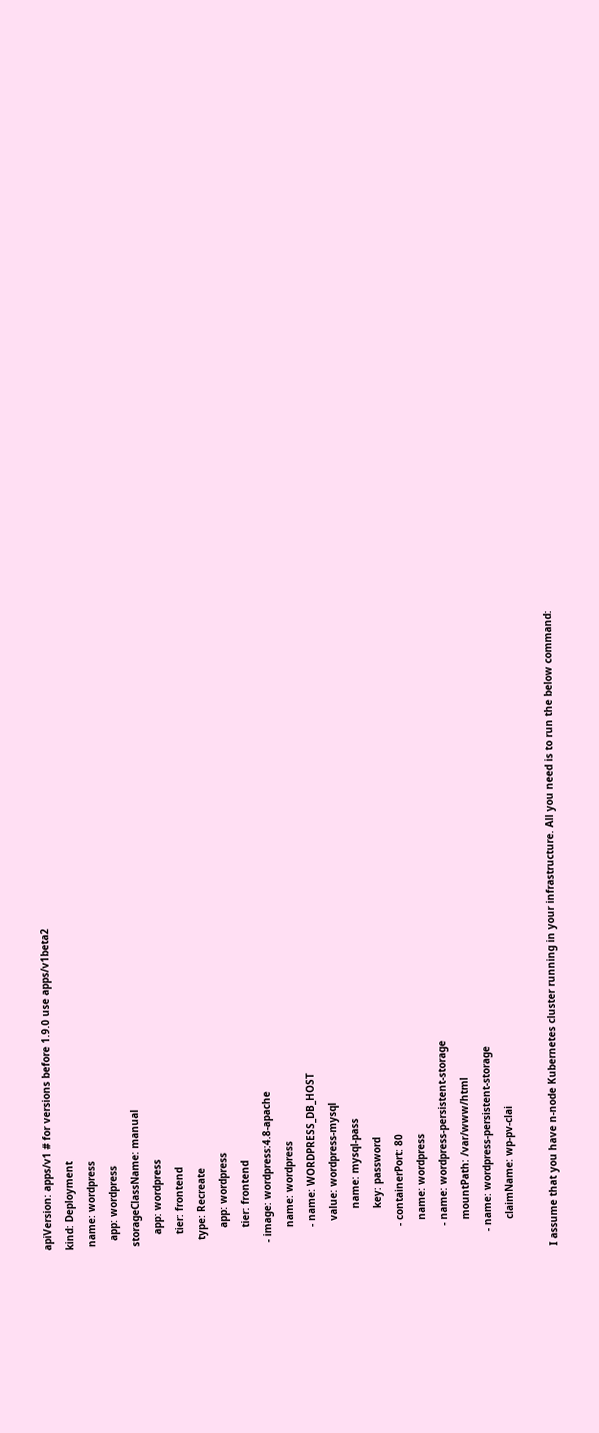apiVersion: apps/v1 # for versions before 1.9.0 use apps/v1beta2
kind: Deployment
 name: wordpress
   app: wordpress
 storageClassName: manual
     app: wordpress
     tier: frontend
   type: Recreate
       app: wordpress
       tier: frontend
  - image: wordpress:4.8-apache
       name: wordpress
       - name: WORDPRESS_DB_HOST
         value: wordpress-mysql
             name: mysql-pass
             key: password
       - containerPort: 80
         name: wordpress
       - name: wordpress-persistent-storage
         mountPath: /var/www/html
     - name: wordpress-persistent-storage
         claimName: wp-pv-clai

I assume that you have n-node Kubernetes cluster running in your infrastructure. All you need is to run the below command: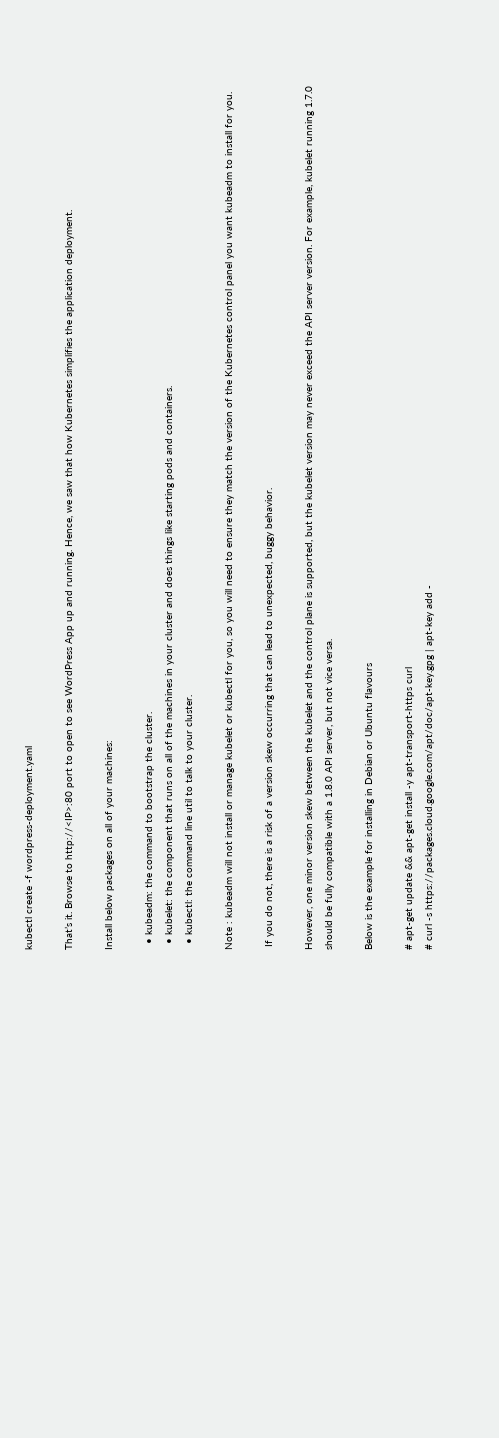kubectl create -f wordpress-deployment.yaml

That’s it. Browse to http://<IP>:80 port to open to see WordPress App up and running. Hence, we saw that how Kubernetes simplifies the application deployment.

Install below packages on all of your machines:

  • kubeadm: the command to bootstrap the cluster.
  • kubelet: the component that runs on all of the machines in your cluster and does things like starting pods and containers.
  • kubectl: the command line util to talk to your cluster.

Note : kubeadm will not install or manage kubelet or kubectl for you, so you will need to ensure they match the version of the Kubernetes control panel you want kubeadm to install for you.

 If you do not, there is a risk of a version skew occurring that can lead to unexpected, buggy behavior.

However, one minor version skew between the kubelet and the control plane is supported, but the kubelet version may never exceed the API server version. For example, kubelet running 1.7.0 should be fully compatible with a 1.8.0 API server, but not vice versa.

Below is the example for installing in Debian or Ubuntu flavours

# apt-get update && apt-get install -y apt-transport-https curl
# curl -s https://packages.cloud.google.com/apt/doc/apt-key.gpg | apt-key add -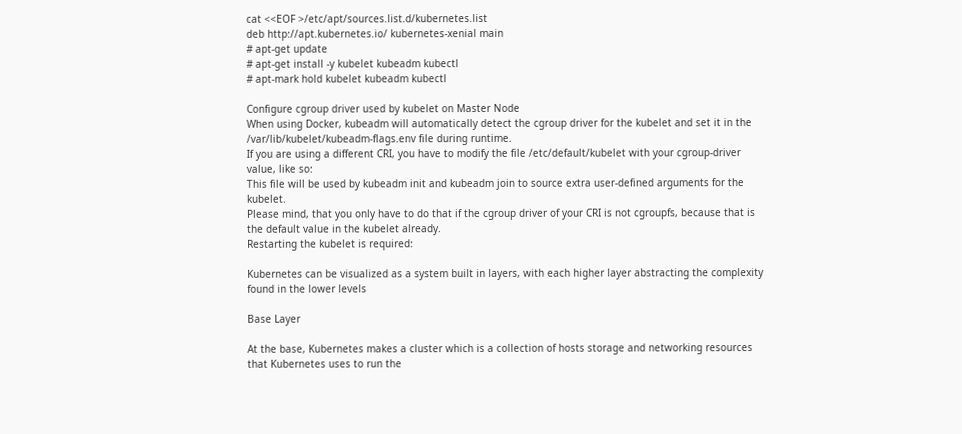cat <<EOF >/etc/apt/sources.list.d/kubernetes.list
deb http://apt.kubernetes.io/ kubernetes-xenial main
# apt-get update
# apt-get install -y kubelet kubeadm kubectl
# apt-mark hold kubelet kubeadm kubectl

Configure cgroup driver used by kubelet on Master Node
When using Docker, kubeadm will automatically detect the cgroup driver for the kubelet and set it in the /var/lib/kubelet/kubeadm-flags.env file during runtime.
If you are using a different CRI, you have to modify the file /etc/default/kubelet with your cgroup-driver value, like so:
This file will be used by kubeadm init and kubeadm join to source extra user-defined arguments for the kubelet.
Please mind, that you only have to do that if the cgroup driver of your CRI is not cgroupfs, because that is the default value in the kubelet already.
Restarting the kubelet is required:

Kubernetes can be visualized as a system built in layers, with each higher layer abstracting the complexity found in the lower levels

Base Layer

At the base, Kubernetes makes a cluster which is a collection of hosts storage and networking resources that Kubernetes uses to run the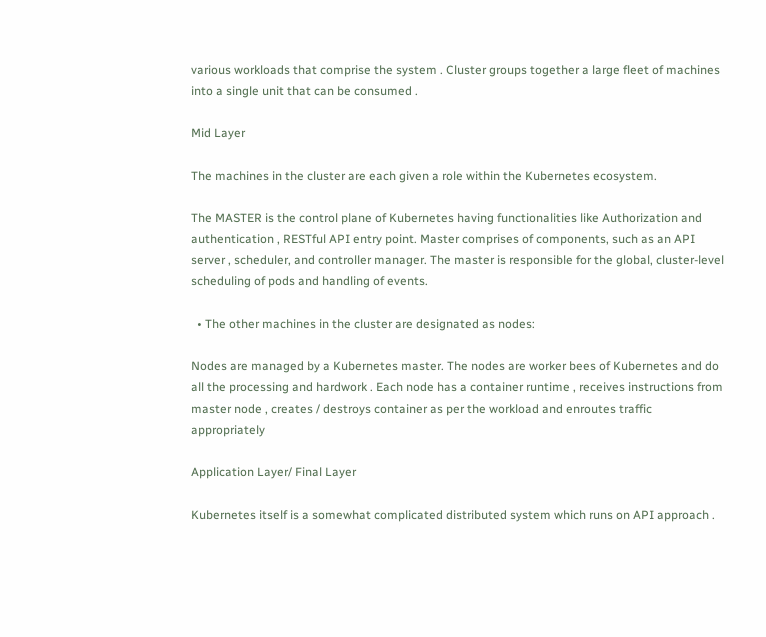various workloads that comprise the system . Cluster groups together a large fleet of machines into a single unit that can be consumed .

Mid Layer

The machines in the cluster are each given a role within the Kubernetes ecosystem.

The MASTER is the control plane of Kubernetes having functionalities like Authorization and authentication , RESTful API entry point. Master comprises of components, such as an API server , scheduler, and controller manager. The master is responsible for the global, cluster-level scheduling of pods and handling of events.

  • The other machines in the cluster are designated as nodes:

Nodes are managed by a Kubernetes master. The nodes are worker bees of Kubernetes and do all the processing and hardwork . Each node has a container runtime , receives instructions from master node , creates / destroys container as per the workload and enroutes traffic appropriately

Application Layer/ Final Layer

Kubernetes itself is a somewhat complicated distributed system which runs on API approach .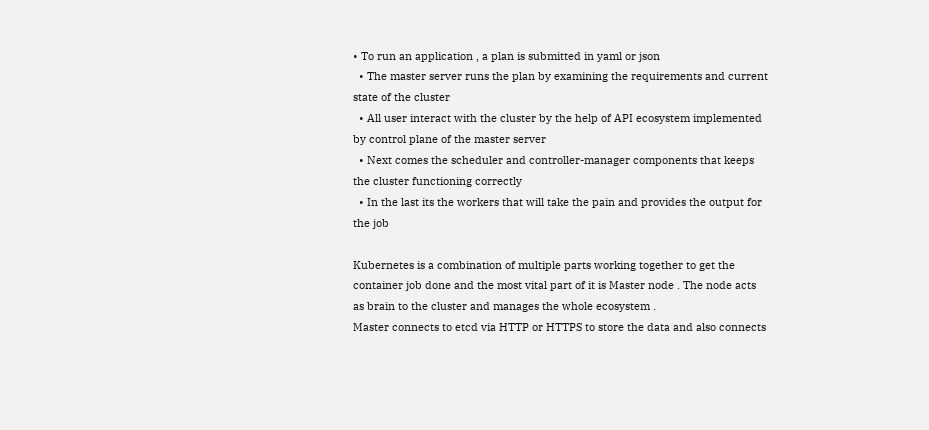• To run an application , a plan is submitted in yaml or json
  • The master server runs the plan by examining the requirements and current state of the cluster
  • All user interact with the cluster by the help of API ecosystem implemented by control plane of the master server
  • Next comes the scheduler and controller-manager components that keeps the cluster functioning correctly
  • In the last its the workers that will take the pain and provides the output for the job

Kubernetes is a combination of multiple parts working together to get the container job done and the most vital part of it is Master node . The node acts as brain to the cluster and manages the whole ecosystem .
Master connects to etcd via HTTP or HTTPS to store the data and also connects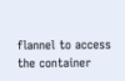flannel to access the container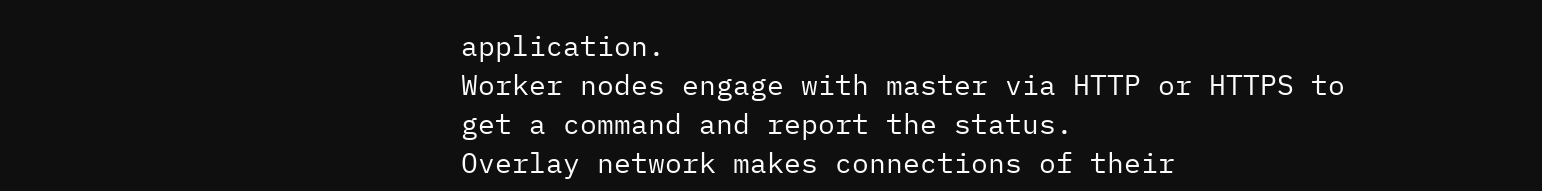application.
Worker nodes engage with master via HTTP or HTTPS to get a command and report the status.
Overlay network makes connections of their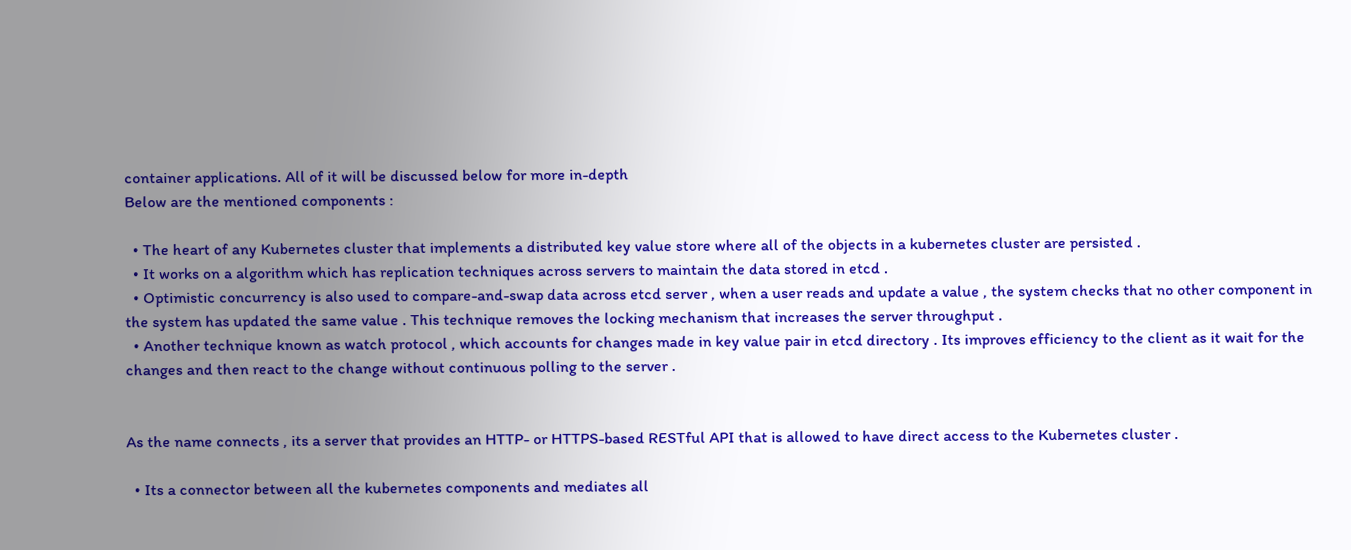container applications. All of it will be discussed below for more in-depth
Below are the mentioned components :

  • The heart of any Kubernetes cluster that implements a distributed key value store where all of the objects in a kubernetes cluster are persisted .
  • It works on a algorithm which has replication techniques across servers to maintain the data stored in etcd .
  • Optimistic concurrency is also used to compare-and-swap data across etcd server , when a user reads and update a value , the system checks that no other component in the system has updated the same value . This technique removes the locking mechanism that increases the server throughput .
  • Another technique known as watch protocol , which accounts for changes made in key value pair in etcd directory . Its improves efficiency to the client as it wait for the changes and then react to the change without continuous polling to the server .


As the name connects , its a server that provides an HTTP- or HTTPS-based RESTful API that is allowed to have direct access to the Kubernetes cluster .

  • Its a connector between all the kubernetes components and mediates all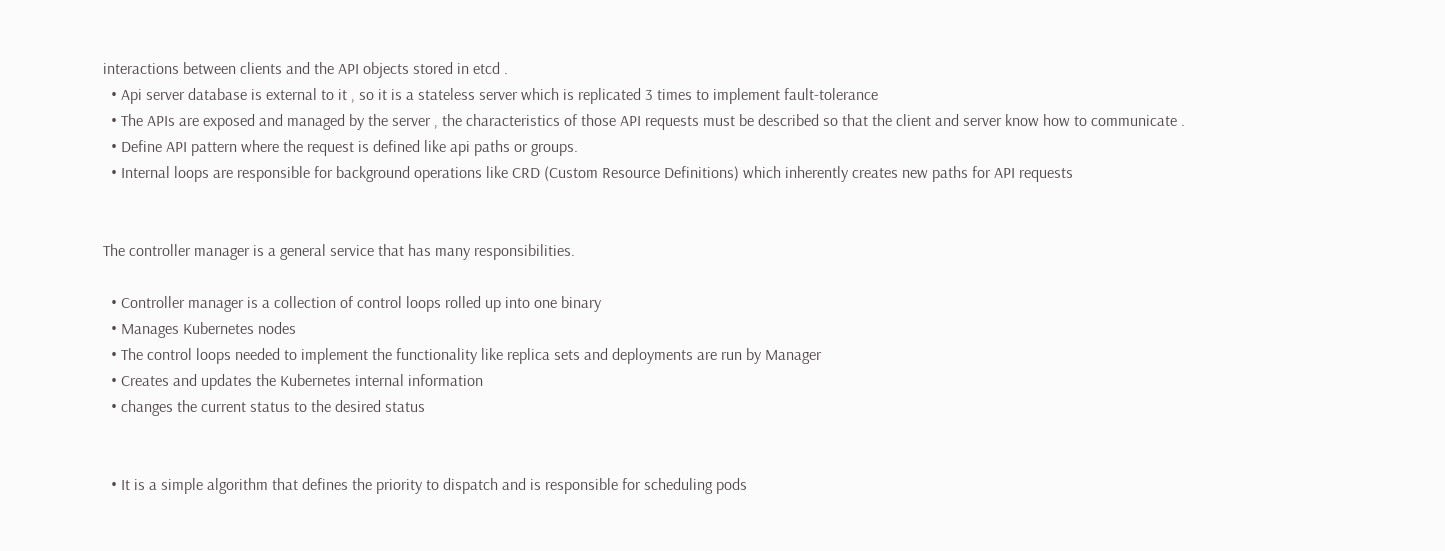interactions between clients and the API objects stored in etcd .
  • Api server database is external to it , so it is a stateless server which is replicated 3 times to implement fault-tolerance
  • The APIs are exposed and managed by the server , the characteristics of those API requests must be described so that the client and server know how to communicate .
  • Define API pattern where the request is defined like api paths or groups.
  • Internal loops are responsible for background operations like CRD (Custom Resource Definitions) which inherently creates new paths for API requests


The controller manager is a general service that has many responsibilities.

  • Controller manager is a collection of control loops rolled up into one binary
  • Manages Kubernetes nodes
  • The control loops needed to implement the functionality like replica sets and deployments are run by Manager
  • Creates and updates the Kubernetes internal information
  • changes the current status to the desired status


  • It is a simple algorithm that defines the priority to dispatch and is responsible for scheduling pods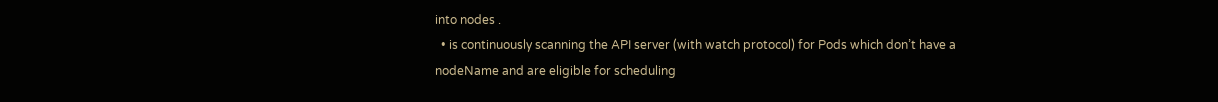into nodes .
  • is continuously scanning the API server (with watch protocol) for Pods which don’t have a nodeName and are eligible for scheduling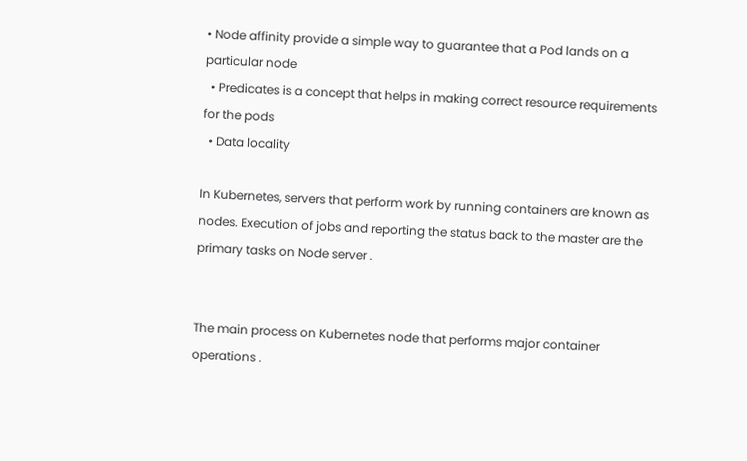• Node affinity provide a simple way to guarantee that a Pod lands on a particular node
  • Predicates is a concept that helps in making correct resource requirements for the pods
  • Data locality

In Kubernetes, servers that perform work by running containers are known as nodes. Execution of jobs and reporting the status back to the master are the primary tasks on Node server .


The main process on Kubernetes node that performs major container operations .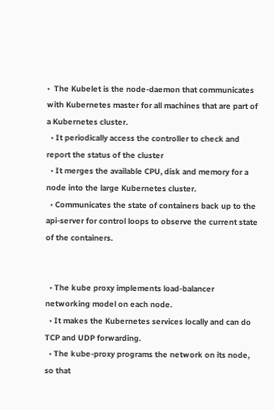•  The Kubelet is the node-daemon that communicates with Kubernetes master for all machines that are part of a Kubernetes cluster.
  • It periodically access the controller to check and report the status of the cluster
  • It merges the available CPU, disk and memory for a node into the large Kubernetes cluster.
  • Communicates the state of containers back up to the api-server for control loops to observe the current state of the containers.


  • The kube proxy implements load-balancer networking model on each node.
  • It makes the Kubernetes services locally and can do TCP and UDP forwarding.
  • The kube-proxy programs the network on its node, so that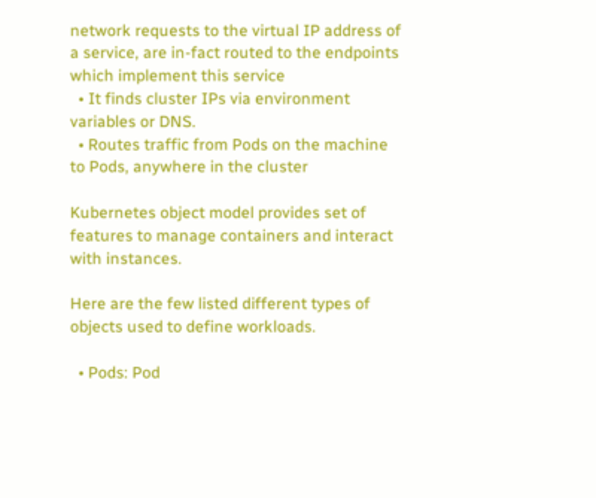network requests to the virtual IP address of a service, are in-fact routed to the endpoints which implement this service
  • It finds cluster IPs via environment variables or DNS.
  • Routes traffic from Pods on the machine to Pods, anywhere in the cluster

Kubernetes object model provides set of features to manage containers and interact with instances.

Here are the few listed different types of objects used to define workloads.

  • Pods: Pod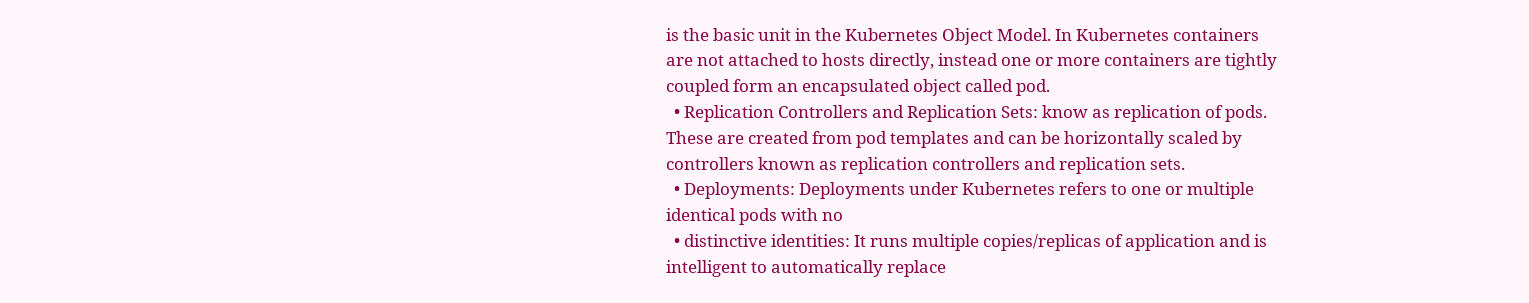is the basic unit in the Kubernetes Object Model. In Kubernetes containers are not attached to hosts directly, instead one or more containers are tightly coupled form an encapsulated object called pod.
  • Replication Controllers and Replication Sets: know as replication of pods. These are created from pod templates and can be horizontally scaled by controllers known as replication controllers and replication sets.
  • Deployments: Deployments under Kubernetes refers to one or multiple identical pods with no
  • distinctive identities: It runs multiple copies/replicas of application and is intelligent to automatically replace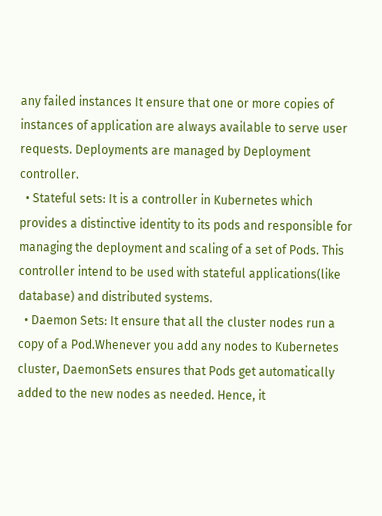any failed instances It ensure that one or more copies of instances of application are always available to serve user requests. Deployments are managed by Deployment controller.
  • Stateful sets: It is a controller in Kubernetes which provides a distinctive identity to its pods and responsible for managing the deployment and scaling of a set of Pods. This controller intend to be used with stateful applications(like database) and distributed systems.
  • Daemon Sets: It ensure that all the cluster nodes run a copy of a Pod.Whenever you add any nodes to Kubernetes cluster, DaemonSets ensures that Pods get automatically added to the new nodes as needed. Hence, it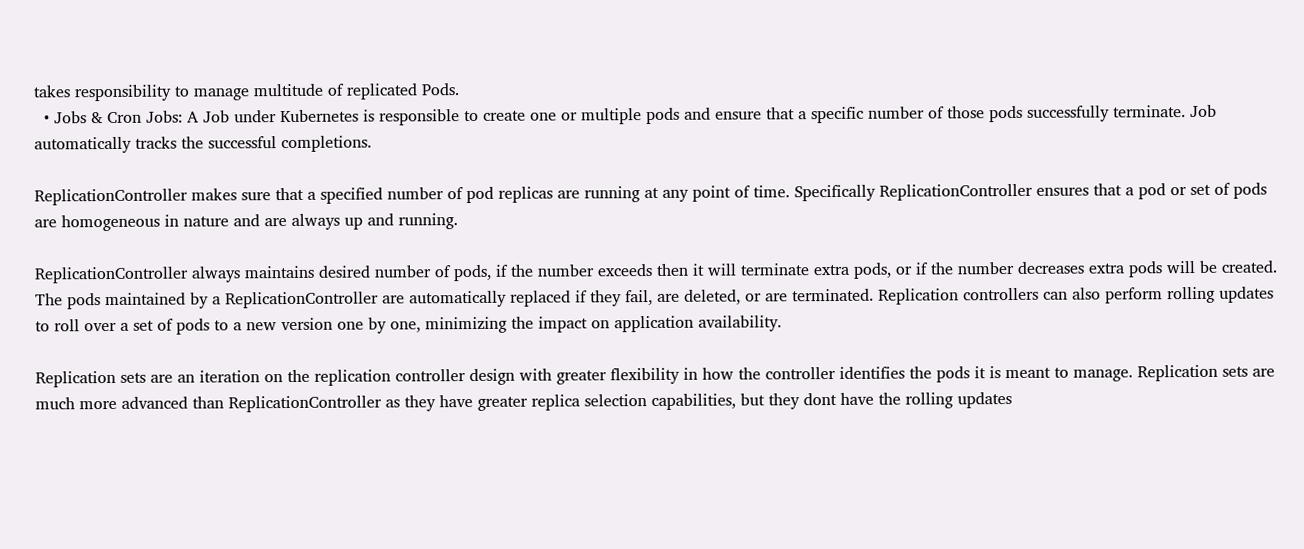takes responsibility to manage multitude of replicated Pods.
  • Jobs & Cron Jobs: A Job under Kubernetes is responsible to create one or multiple pods and ensure that a specific number of those pods successfully terminate. Job automatically tracks the successful completions.

ReplicationController makes sure that a specified number of pod replicas are running at any point of time. Specifically ReplicationController ensures that a pod or set of pods are homogeneous in nature and are always up and running.

ReplicationController always maintains desired number of pods, if the number exceeds then it will terminate extra pods, or if the number decreases extra pods will be created. The pods maintained by a ReplicationController are automatically replaced if they fail, are deleted, or are terminated. Replication controllers can also perform rolling updates to roll over a set of pods to a new version one by one, minimizing the impact on application availability.

Replication sets are an iteration on the replication controller design with greater flexibility in how the controller identifies the pods it is meant to manage. Replication sets are much more advanced than ReplicationController as they have greater replica selection capabilities, but they dont have the rolling updates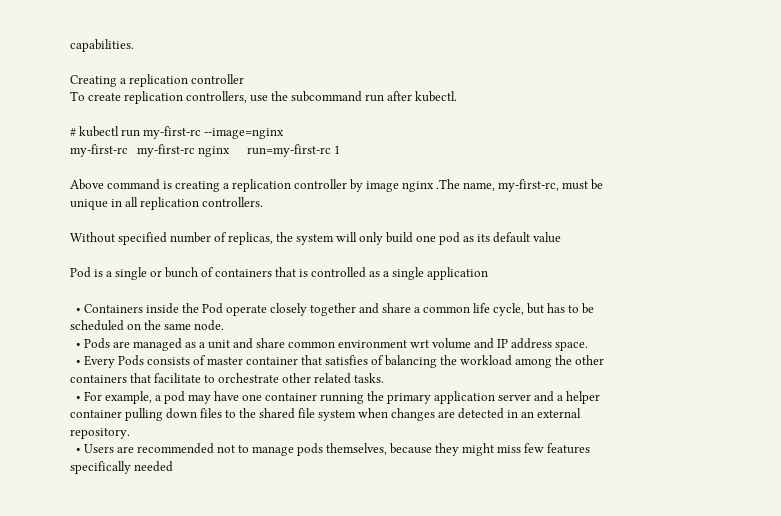capabilities.

Creating a replication controller
To create replication controllers, use the subcommand run after kubectl.

# kubectl run my-first-rc --image=nginx
my-first-rc   my-first-rc nginx      run=my-first-rc 1

Above command is creating a replication controller by image nginx .The name, my-first-rc, must be unique in all replication controllers.

Without specified number of replicas, the system will only build one pod as its default value

Pod is a single or bunch of containers that is controlled as a single application

  • Containers inside the Pod operate closely together and share a common life cycle, but has to be scheduled on the same node.
  • Pods are managed as a unit and share common environment wrt volume and IP address space.
  • Every Pods consists of master container that satisfies of balancing the workload among the other containers that facilitate to orchestrate other related tasks.
  • For example, a pod may have one container running the primary application server and a helper container pulling down files to the shared file system when changes are detected in an external repository.
  • Users are recommended not to manage pods themselves, because they might miss few features specifically needed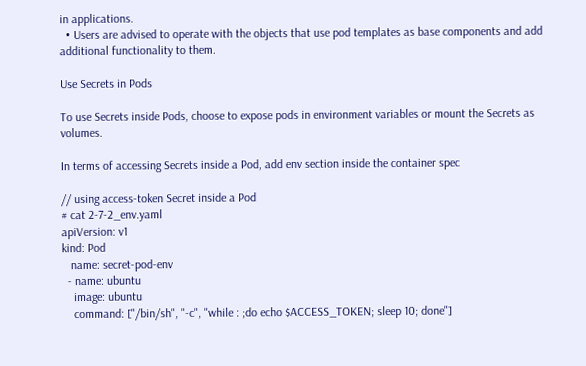in applications.
  • Users are advised to operate with the objects that use pod templates as base components and add additional functionality to them.

Use Secrets in Pods

To use Secrets inside Pods, choose to expose pods in environment variables or mount the Secrets as volumes.

In terms of accessing Secrets inside a Pod, add env section inside the container spec

// using access-token Secret inside a Pod
# cat 2-7-2_env.yaml
apiVersion: v1
kind: Pod
   name: secret-pod-env
  - name: ubuntu
    image: ubuntu
    command: ["/bin/sh", "-c", "while : ;do echo $ACCESS_TOKEN; sleep 10; done"]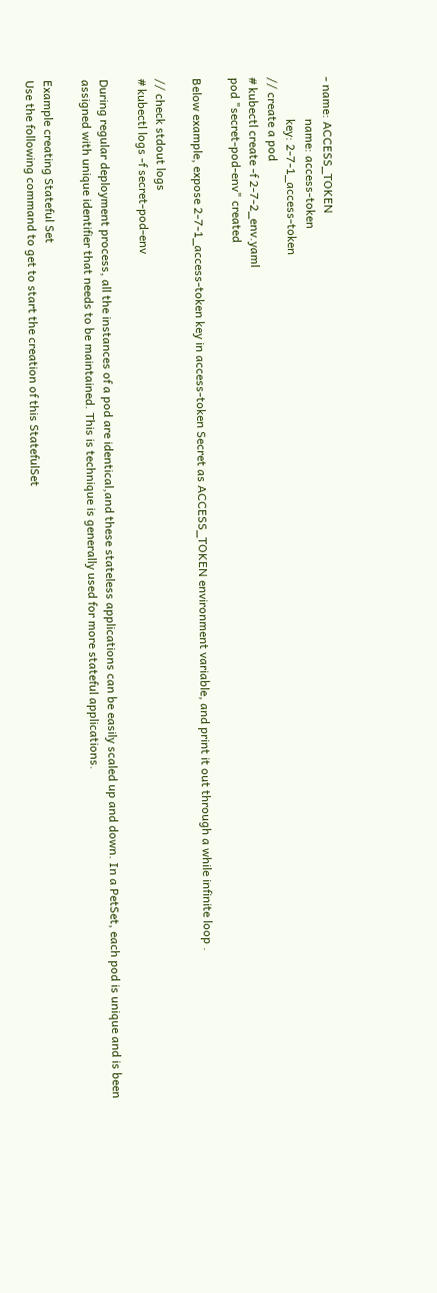- name: ACCESS_TOKEN
              name: access-token
              key: 2-7-1_access-token
// create a pod
# kubectl create -f 2-7-2_env.yaml
pod "secret-pod-env" created

Below example, expose 2-7-1_access-token key in access-token Secret as ACCESS_TOKEN environment variable, and print it out through a while infinite loop .

// check stdout logs
# kubectl logs -f secret-pod-env

During regular deployment process, all the instances of a pod are identical,and these stateless applications can be easily scaled up and down. In a PetSet, each pod is unique and is been assigned with unique identifier that needs to be maintained. This is technique is generally used for more stateful applications.

Example creating Stateful Set
Use the following command to get to start the creation of this StatefulSet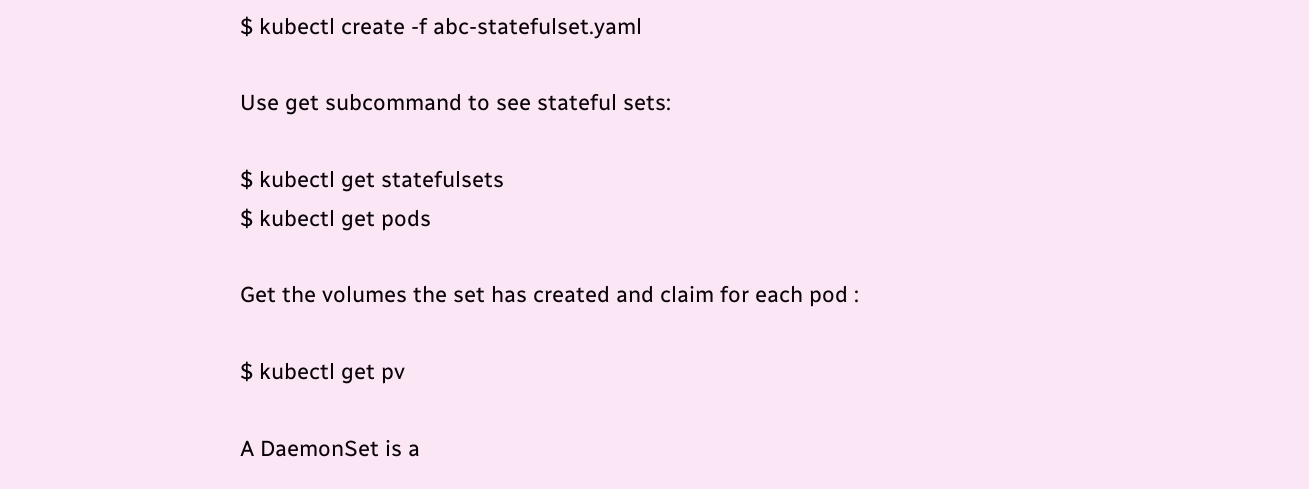$ kubectl create -f abc-statefulset.yaml

Use get subcommand to see stateful sets:

$ kubectl get statefulsets
$ kubectl get pods

Get the volumes the set has created and claim for each pod :

$ kubectl get pv

A DaemonSet is a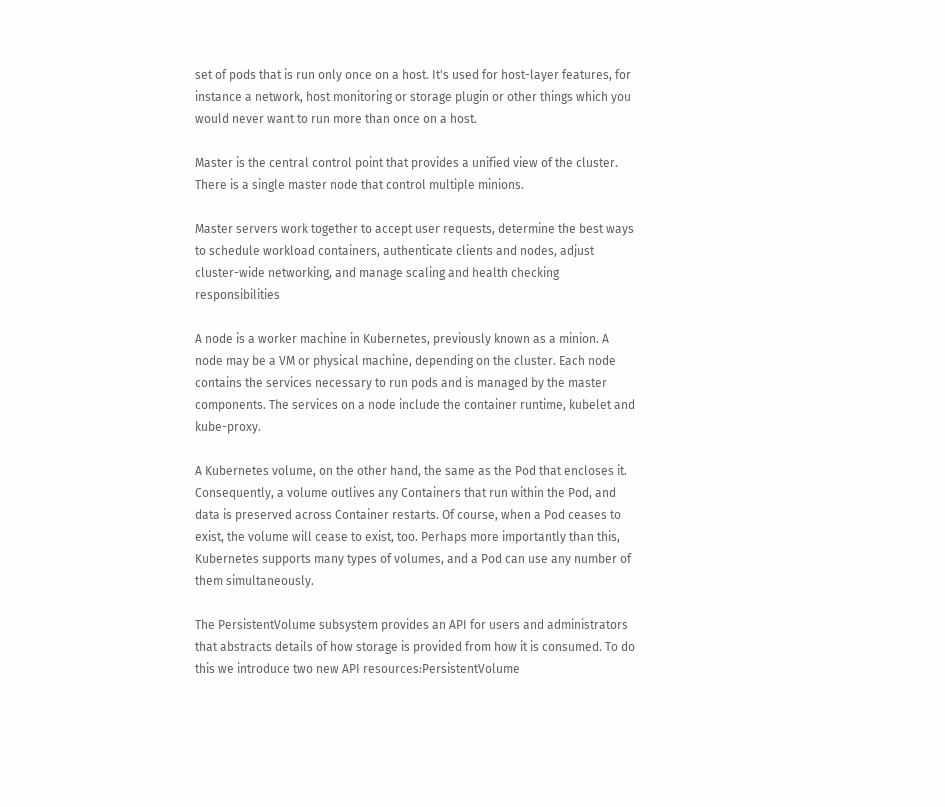set of pods that is run only once on a host. It's used for host-layer features, for instance a network, host monitoring or storage plugin or other things which you would never want to run more than once on a host.

Master is the central control point that provides a unified view of the cluster. There is a single master node that control multiple minions.

Master servers work together to accept user requests, determine the best ways to schedule workload containers, authenticate clients and nodes, adjust cluster-wide networking, and manage scaling and health checking responsibilities

A node is a worker machine in Kubernetes, previously known as a minion. A node may be a VM or physical machine, depending on the cluster. Each node contains the services necessary to run pods and is managed by the master components. The services on a node include the container runtime, kubelet and kube-proxy.

A Kubernetes volume, on the other hand, the same as the Pod that encloses it. Consequently, a volume outlives any Containers that run within the Pod, and data is preserved across Container restarts. Of course, when a Pod ceases to exist, the volume will cease to exist, too. Perhaps more importantly than this, Kubernetes supports many types of volumes, and a Pod can use any number of them simultaneously.

The PersistentVolume subsystem provides an API for users and administrators that abstracts details of how storage is provided from how it is consumed. To do this we introduce two new API resources:PersistentVolume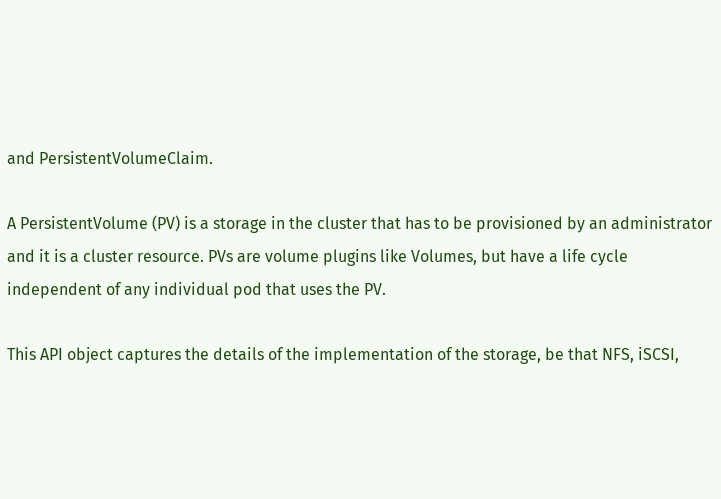and PersistentVolumeClaim.

A PersistentVolume (PV) is a storage in the cluster that has to be provisioned by an administrator and it is a cluster resource. PVs are volume plugins like Volumes, but have a life cycle independent of any individual pod that uses the PV.

This API object captures the details of the implementation of the storage, be that NFS, iSCSI,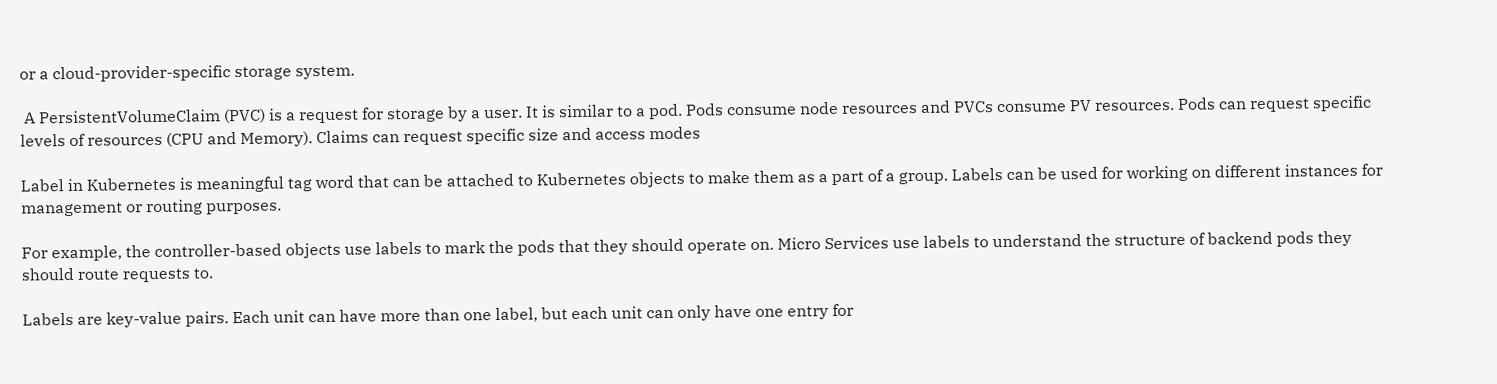or a cloud-provider-specific storage system.

 A PersistentVolumeClaim (PVC) is a request for storage by a user. It is similar to a pod. Pods consume node resources and PVCs consume PV resources. Pods can request specific levels of resources (CPU and Memory). Claims can request specific size and access modes

Label in Kubernetes is meaningful tag word that can be attached to Kubernetes objects to make them as a part of a group. Labels can be used for working on different instances for management or routing purposes.

For example, the controller-based objects use labels to mark the pods that they should operate on. Micro Services use labels to understand the structure of backend pods they should route requests to.

Labels are key-value pairs. Each unit can have more than one label, but each unit can only have one entry for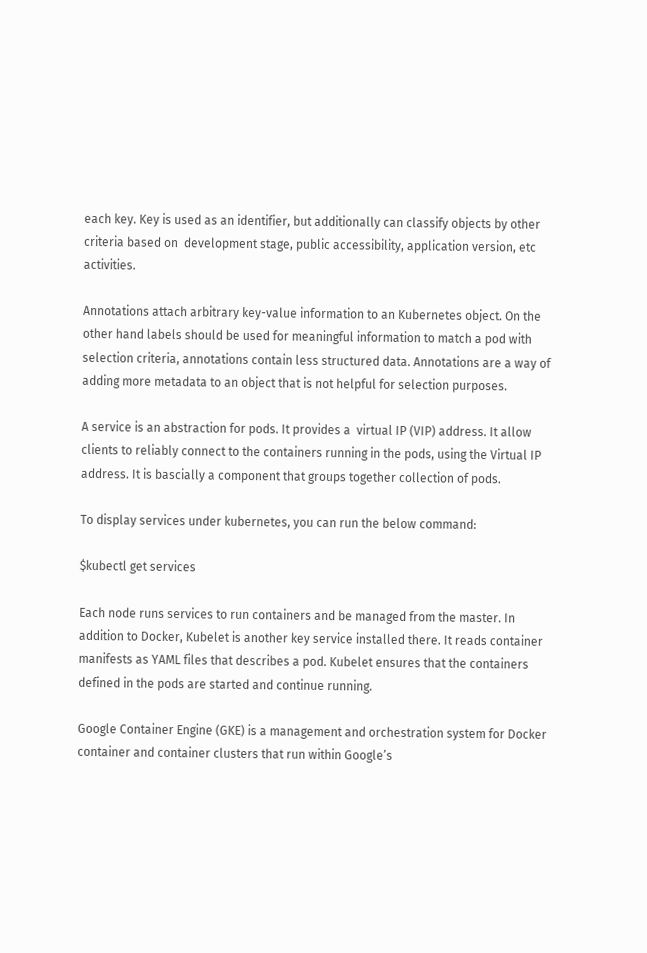each key. Key is used as an identifier, but additionally can classify objects by other criteria based on  development stage, public accessibility, application version, etc activities.

Annotations attach arbitrary key-value information to an Kubernetes object. On the other hand labels should be used for meaningful information to match a pod with selection criteria, annotations contain less structured data. Annotations are a way of adding more metadata to an object that is not helpful for selection purposes.

A service is an abstraction for pods. It provides a  virtual IP (VIP) address. It allow clients to reliably connect to the containers running in the pods, using the Virtual IP address. It is bascially a component that groups together collection of pods.

To display services under kubernetes, you can run the below command:

$kubectl get services

Each node runs services to run containers and be managed from the master. In addition to Docker, Kubelet is another key service installed there. It reads container manifests as YAML files that describes a pod. Kubelet ensures that the containers defined in the pods are started and continue running.

Google Container Engine (GKE) is a management and orchestration system for Docker container and container clusters that run within Google’s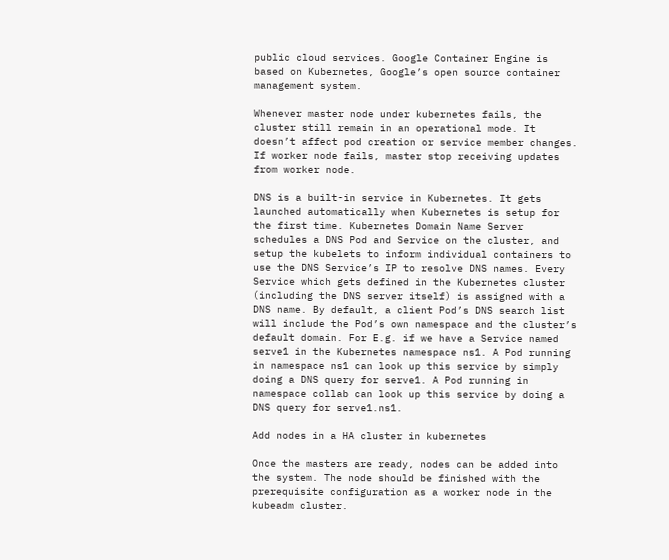public cloud services. Google Container Engine is based on Kubernetes, Google’s open source container management system.

Whenever master node under kubernetes fails, the cluster still remain in an operational mode. It doesn’t affect pod creation or service member changes. If worker node fails, master stop receiving updates from worker node.

DNS is a built-in service in Kubernetes. It gets  launched automatically when Kubernetes is setup for the first time. Kubernetes Domain Name Server schedules a DNS Pod and Service on the cluster, and setup the kubelets to inform individual containers to use the DNS Service’s IP to resolve DNS names. Every Service which gets defined in the Kubernetes cluster (including the DNS server itself) is assigned with a DNS name. By default, a client Pod’s DNS search list will include the Pod’s own namespace and the cluster’s default domain. For E.g. if we have a Service named serve1 in the Kubernetes namespace ns1. A Pod running in namespace ns1 can look up this service by simply doing a DNS query for serve1. A Pod running in namespace collab can look up this service by doing a DNS query for serve1.ns1.

Add nodes in a HA cluster in kubernetes

Once the masters are ready, nodes can be added into the system. The node should be finished with the prerequisite configuration as a worker node in the kubeadm cluster.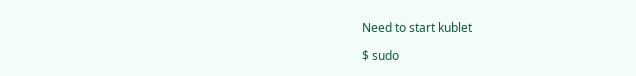Need to start kublet

$ sudo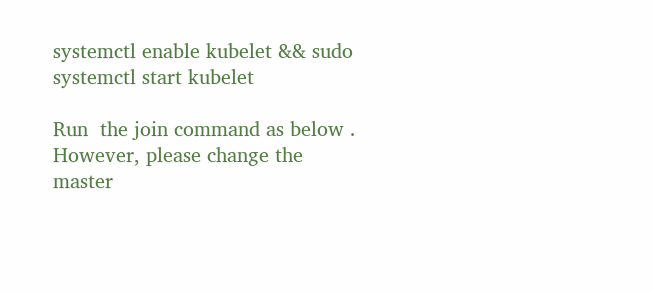systemctl enable kubelet && sudo systemctl start kubelet

Run  the join command as below . However, please change the master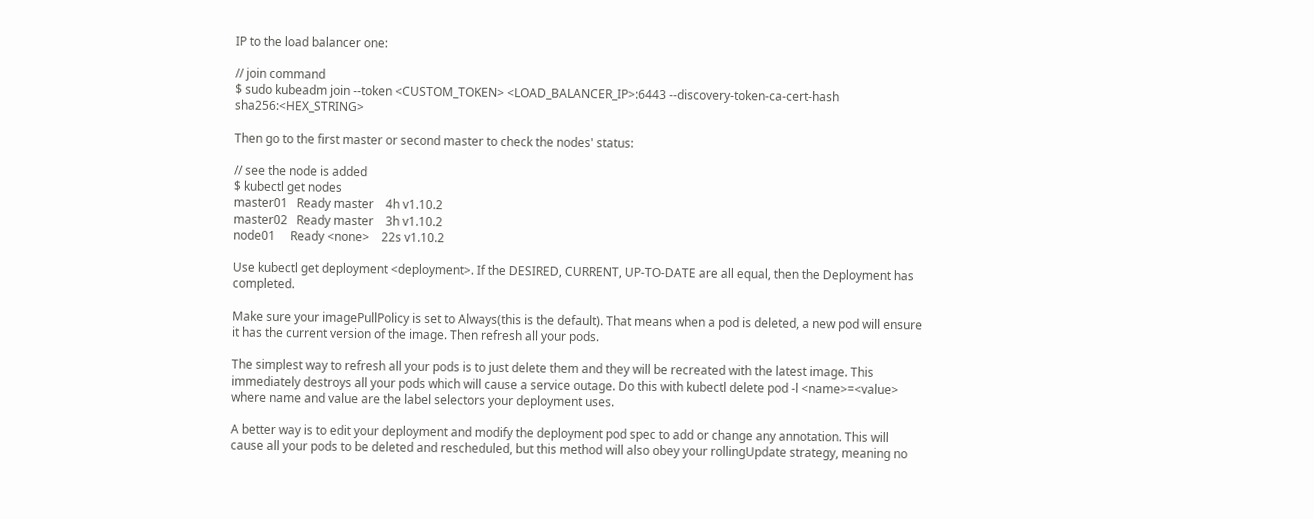IP to the load balancer one:

// join command
$ sudo kubeadm join --token <CUSTOM_TOKEN> <LOAD_BALANCER_IP>:6443 --discovery-token-ca-cert-hash sha256:<HEX_STRING>

Then go to the first master or second master to check the nodes' status:

// see the node is added
$ kubectl get nodes
master01   Ready master    4h v1.10.2
master02   Ready master    3h v1.10.2
node01     Ready <none>    22s v1.10.2

Use kubectl get deployment <deployment>. If the DESIRED, CURRENT, UP-TO-DATE are all equal, then the Deployment has completed.

Make sure your imagePullPolicy is set to Always(this is the default). That means when a pod is deleted, a new pod will ensure it has the current version of the image. Then refresh all your pods.

The simplest way to refresh all your pods is to just delete them and they will be recreated with the latest image. This immediately destroys all your pods which will cause a service outage. Do this with kubectl delete pod -l <name>=<value> where name and value are the label selectors your deployment uses.

A better way is to edit your deployment and modify the deployment pod spec to add or change any annotation. This will cause all your pods to be deleted and rescheduled, but this method will also obey your rollingUpdate strategy, meaning no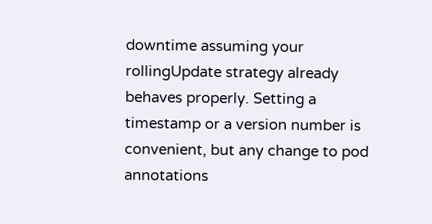downtime assuming your rollingUpdate strategy already behaves properly. Setting a timestamp or a version number is convenient, but any change to pod annotations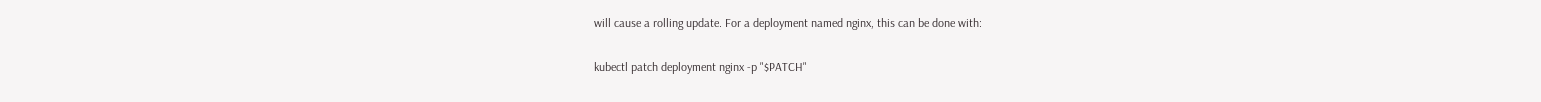will cause a rolling update. For a deployment named nginx, this can be done with:

kubectl patch deployment nginx -p "$PATCH"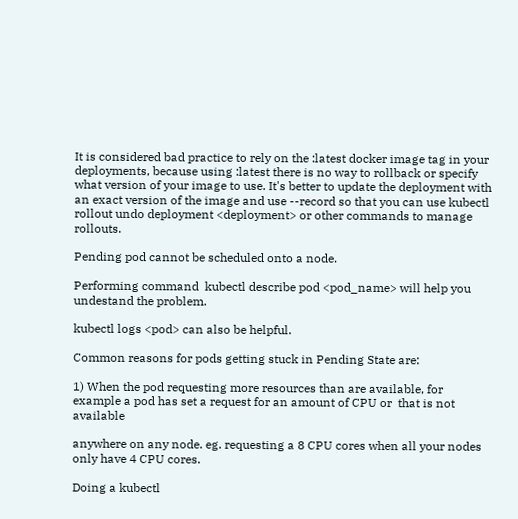It is considered bad practice to rely on the :latest docker image tag in your deployments, because using :latest there is no way to rollback or specify what version of your image to use. It's better to update the deployment with an exact version of the image and use --record so that you can use kubectl rollout undo deployment <deployment> or other commands to manage rollouts.

Pending pod cannot be scheduled onto a node.

Performing command  kubectl describe pod <pod_name> will help you undestand the problem.

kubectl logs <pod> can also be helpful.

Common reasons for pods getting stuck in Pending State are:

1) When the pod requesting more resources than are available, for example a pod has set a request for an amount of CPU or  that is not available

anywhere on any node. eg. requesting a 8 CPU cores when all your nodes only have 4 CPU cores.

Doing a kubectl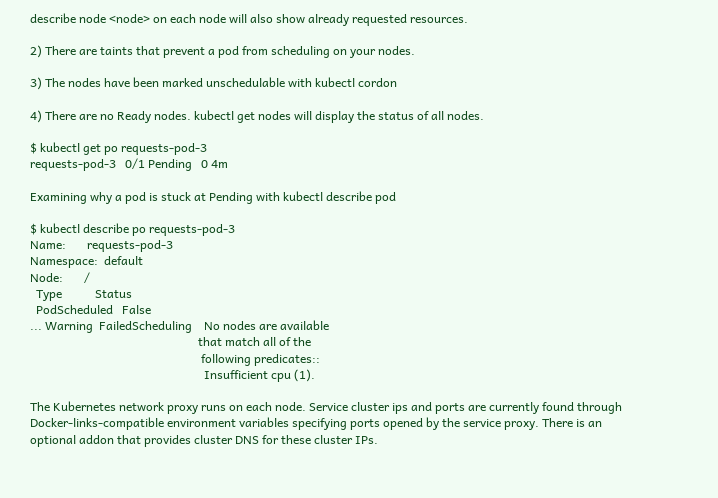describe node <node> on each node will also show already requested resources.

2) There are taints that prevent a pod from scheduling on your nodes.

3) The nodes have been marked unschedulable with kubectl cordon

4) There are no Ready nodes. kubectl get nodes will display the status of all nodes.

$ kubectl get po requests-pod-3
requests-pod-3   0/1 Pending   0 4m

Examining why a pod is stuck at Pending with kubectl describe pod

$ kubectl describe po requests-pod-3
Name:       requests-pod-3
Namespace:  default
Node:       /
  Type           Status
  PodScheduled   False
... Warning  FailedScheduling    No nodes are available
                                                        that match all of the
                                                         following predicates::
                                                          Insufficient cpu (1).

The Kubernetes network proxy runs on each node. Service cluster ips and ports are currently found through Docker-links-compatible environment variables specifying ports opened by the service proxy. There is an optional addon that provides cluster DNS for these cluster IPs.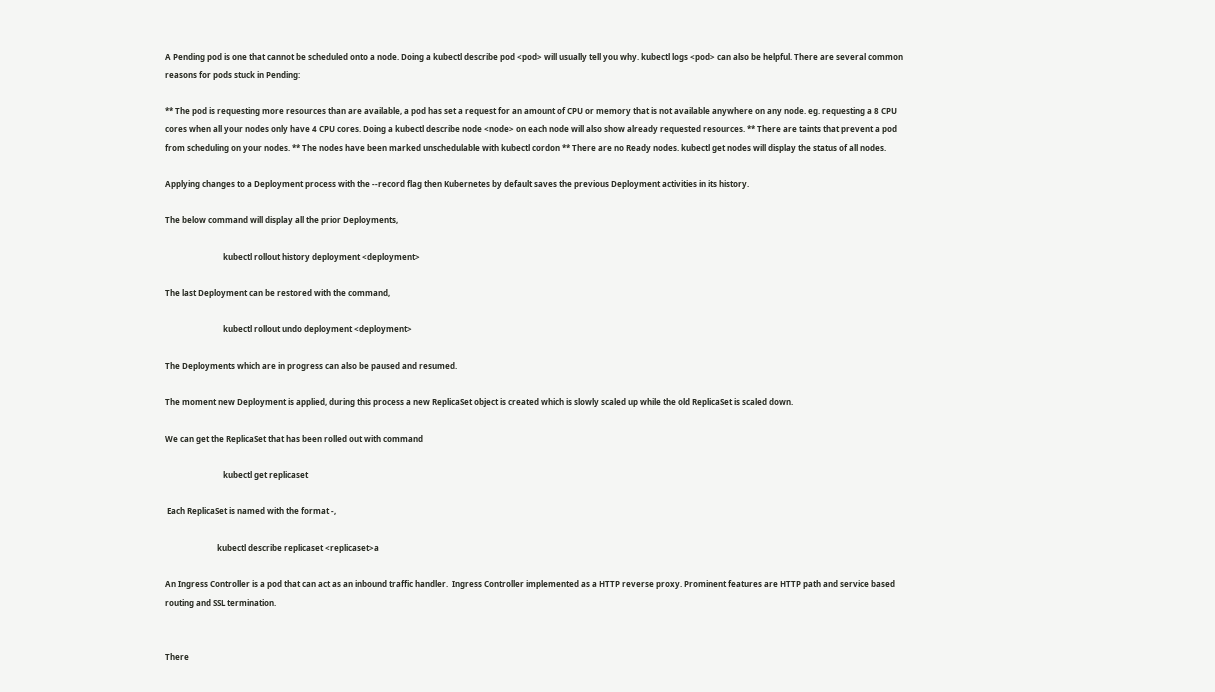A Pending pod is one that cannot be scheduled onto a node. Doing a kubectl describe pod <pod> will usually tell you why. kubectl logs <pod> can also be helpful. There are several common reasons for pods stuck in Pending:

** The pod is requesting more resources than are available, a pod has set a request for an amount of CPU or memory that is not available anywhere on any node. eg. requesting a 8 CPU cores when all your nodes only have 4 CPU cores. Doing a kubectl describe node <node> on each node will also show already requested resources. ** There are taints that prevent a pod from scheduling on your nodes. ** The nodes have been marked unschedulable with kubectl cordon ** There are no Ready nodes. kubectl get nodes will display the status of all nodes.

Applying changes to a Deployment process with the --record flag then Kubernetes by default saves the previous Deployment activities in its history.

The below command will display all the prior Deployments,

                             kubectl rollout history deployment <deployment>

The last Deployment can be restored with the command,

                             kubectl rollout undo deployment <deployment>

The Deployments which are in progress can also be paused and resumed.

The moment new Deployment is applied, during this process a new ReplicaSet object is created which is slowly scaled up while the old ReplicaSet is scaled down.

We can get the ReplicaSet that has been rolled out with command

                             kubectl get replicaset

 Each ReplicaSet is named with the format -,

                          kubectl describe replicaset <replicaset>a

An Ingress Controller is a pod that can act as an inbound traffic handler.  Ingress Controller implemented as a HTTP reverse proxy. Prominent features are HTTP path and service based routing and SSL termination.


There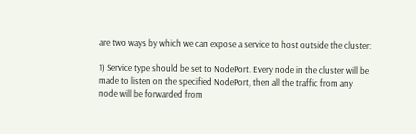are two ways by which we can expose a service to host outside the cluster:

1) Service type should be set to NodePort. Every node in the cluster will be made to listen on the specified NodePort, then all the traffic from any node will be forwarded from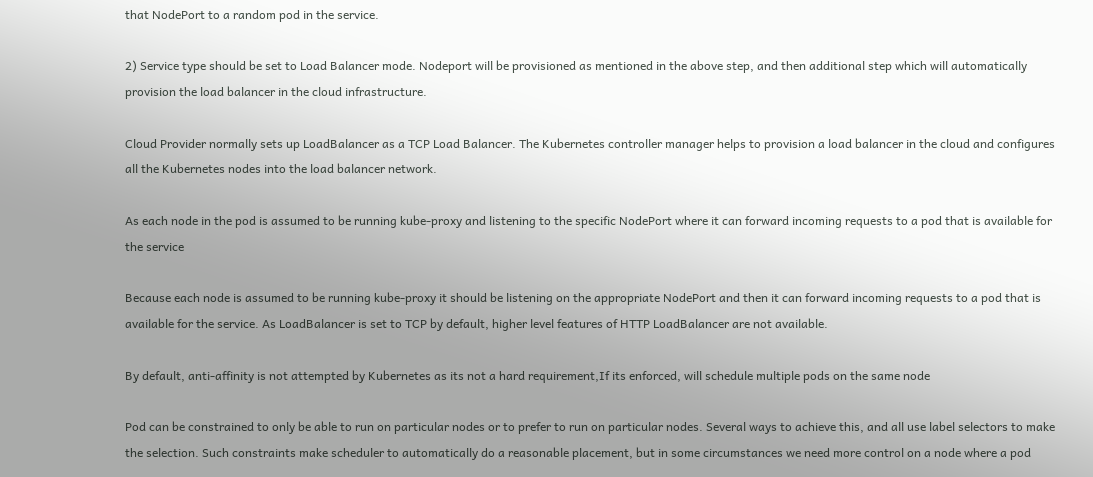that NodePort to a random pod in the service.

2) Service type should be set to Load Balancer mode. Nodeport will be provisioned as mentioned in the above step, and then additional step which will automatically provision the load balancer in the cloud infrastructure.

Cloud Provider normally sets up LoadBalancer as a TCP Load Balancer. The Kubernetes controller manager helps to provision a load balancer in the cloud and configures all the Kubernetes nodes into the load balancer network.

As each node in the pod is assumed to be running kube-proxy and listening to the specific NodePort where it can forward incoming requests to a pod that is available for the service

Because each node is assumed to be running kube-proxy it should be listening on the appropriate NodePort and then it can forward incoming requests to a pod that is available for the service. As LoadBalancer is set to TCP by default, higher level features of HTTP LoadBalancer are not available.

By default, anti-affinity is not attempted by Kubernetes as its not a hard requirement,If its enforced, will schedule multiple pods on the same node

Pod can be constrained to only be able to run on particular nodes or to prefer to run on particular nodes. Several ways to achieve this, and all use label selectors to make the selection. Such constraints make scheduler to automatically do a reasonable placement, but in some circumstances we need more control on a node where a pod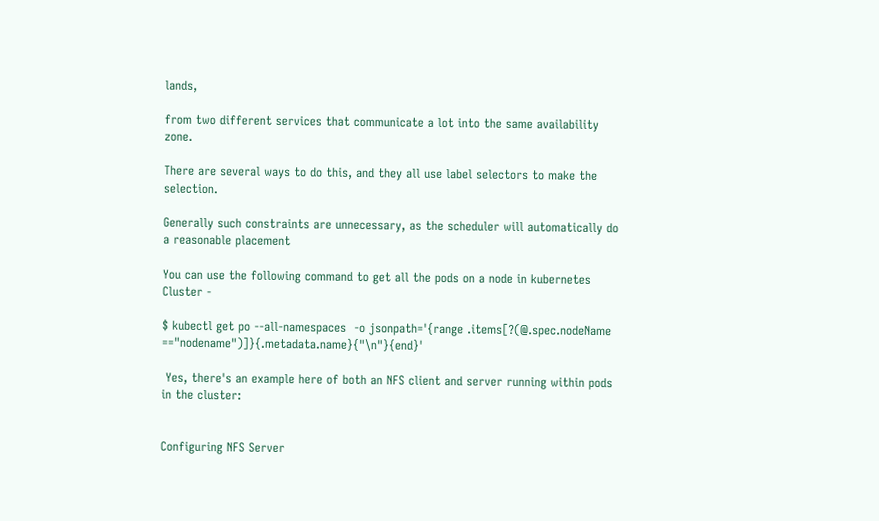lands,

from two different services that communicate a lot into the same availability zone.

There are several ways to do this, and they all use label selectors to make the selection.

Generally such constraints are unnecessary, as the scheduler will automatically do a reasonable placement

You can use the following command to get all the pods on a node in kubernetes Cluster -

$ kubectl get po --all-namespaces  -o jsonpath='{range .items[?(@.spec.nodeName =="nodename")]}{.metadata.name}{"\n"}{end}'

 Yes, there's an example here of both an NFS client and server running within pods in the cluster:


Configuring NFS Server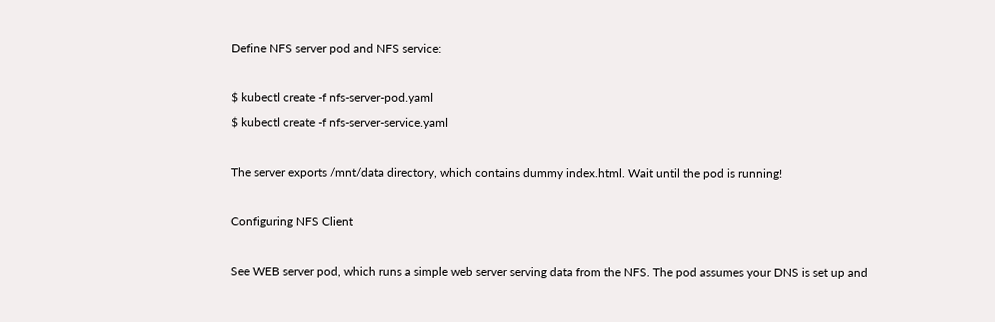Define NFS server pod and NFS service:

$ kubectl create -f nfs-server-pod.yaml
$ kubectl create -f nfs-server-service.yaml

The server exports /mnt/data directory, which contains dummy index.html. Wait until the pod is running!

Configuring NFS Client

See WEB server pod, which runs a simple web server serving data from the NFS. The pod assumes your DNS is set up and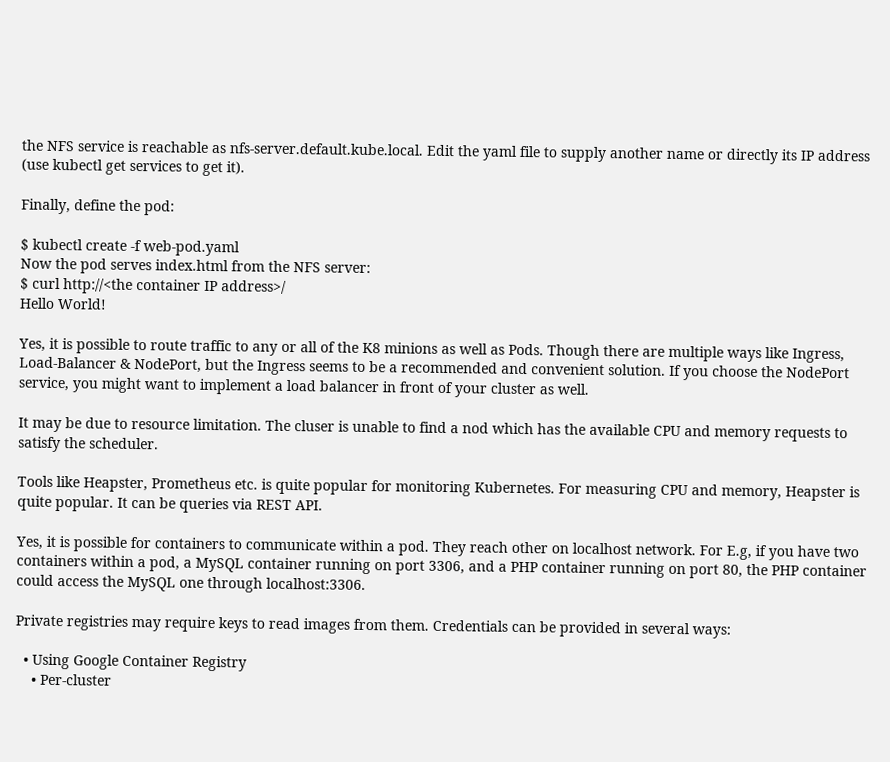the NFS service is reachable as nfs-server.default.kube.local. Edit the yaml file to supply another name or directly its IP address (use kubectl get services to get it).

Finally, define the pod:

$ kubectl create -f web-pod.yaml
Now the pod serves index.html from the NFS server:
$ curl http://<the container IP address>/
Hello World!

Yes, it is possible to route traffic to any or all of the K8 minions as well as Pods. Though there are multiple ways like Ingress, Load-Balancer & NodePort, but the Ingress seems to be a recommended and convenient solution. If you choose the NodePort service, you might want to implement a load balancer in front of your cluster as well.

It may be due to resource limitation. The cluser is unable to find a nod which has the available CPU and memory requests to satisfy the scheduler.

Tools like Heapster, Prometheus etc. is quite popular for monitoring Kubernetes. For measuring CPU and memory, Heapster is quite popular. It can be queries via REST API.

Yes, it is possible for containers to communicate within a pod. They reach other on localhost network. For E.g, if you have two containers within a pod, a MySQL container running on port 3306, and a PHP container running on port 80, the PHP container could access the MySQL one through localhost:3306.

Private registries may require keys to read images from them. Credentials can be provided in several ways:

  • Using Google Container Registry
    • Per-cluster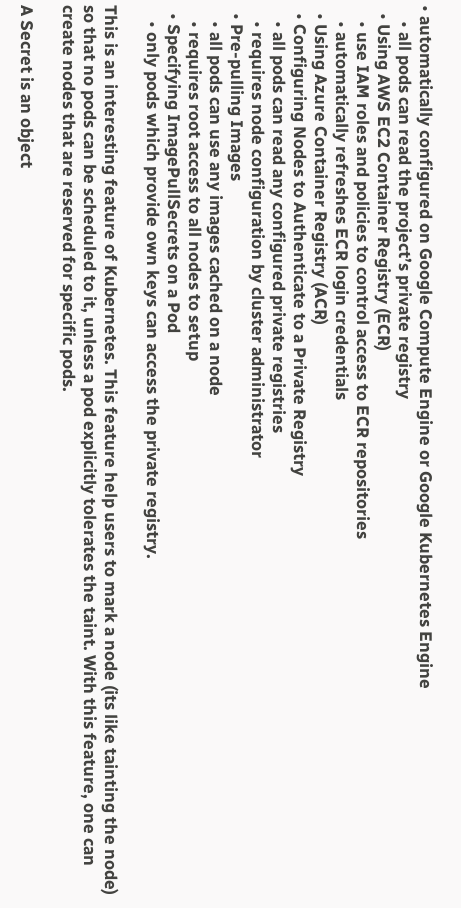• automatically configured on Google Compute Engine or Google Kubernetes Engine
    • all pods can read the project’s private registry
  • Using AWS EC2 Container Registry (ECR)
    • use IAM roles and policies to control access to ECR repositories
    • automatically refreshes ECR login credentials
  • Using Azure Container Registry (ACR)
  • Configuring Nodes to Authenticate to a Private Registry
    • all pods can read any configured private registries
    • requires node configuration by cluster administrator
  • Pre-pulling Images
    • all pods can use any images cached on a node
    • requires root access to all nodes to setup
  • Specifying ImagePullSecrets on a Pod
    • only pods which provide own keys can access the private registry.

This is an interesting feature of Kubernetes. This feature help users to mark a node (its like tainting the node) so that no pods can be scheduled to it, unless a pod explicitly tolerates the taint. With this feature, one can create nodes that are reserved for specific pods.

A Secret is an object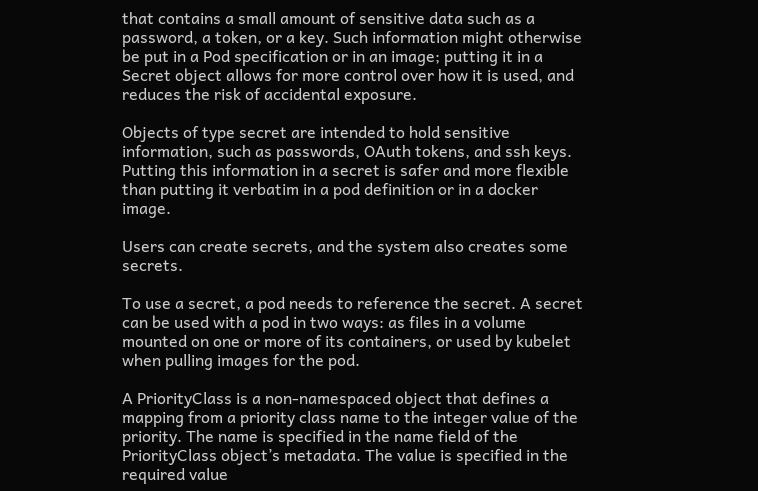that contains a small amount of sensitive data such as a password, a token, or a key. Such information might otherwise be put in a Pod specification or in an image; putting it in a Secret object allows for more control over how it is used, and reduces the risk of accidental exposure.

Objects of type secret are intended to hold sensitive information, such as passwords, OAuth tokens, and ssh keys. Putting this information in a secret is safer and more flexible than putting it verbatim in a pod definition or in a docker image.

Users can create secrets, and the system also creates some secrets.

To use a secret, a pod needs to reference the secret. A secret can be used with a pod in two ways: as files in a volume mounted on one or more of its containers, or used by kubelet when pulling images for the pod.

A PriorityClass is a non-namespaced object that defines a mapping from a priority class name to the integer value of the priority. The name is specified in the name field of the PriorityClass object’s metadata. The value is specified in the required value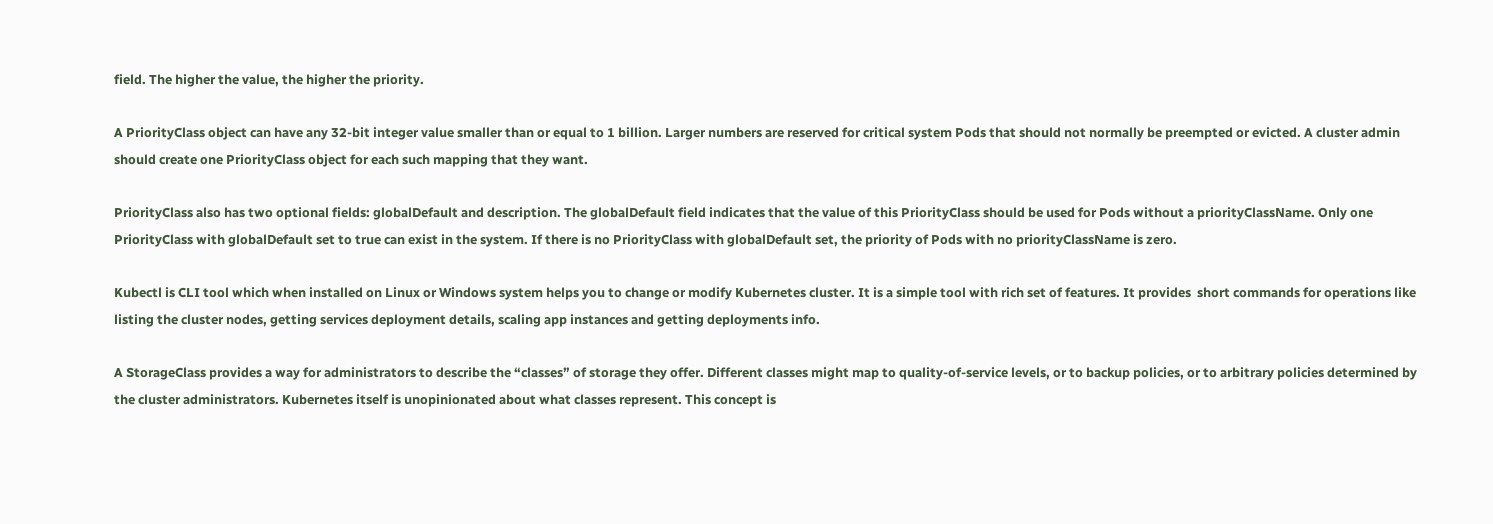field. The higher the value, the higher the priority.

A PriorityClass object can have any 32-bit integer value smaller than or equal to 1 billion. Larger numbers are reserved for critical system Pods that should not normally be preempted or evicted. A cluster admin should create one PriorityClass object for each such mapping that they want.

PriorityClass also has two optional fields: globalDefault and description. The globalDefault field indicates that the value of this PriorityClass should be used for Pods without a priorityClassName. Only one PriorityClass with globalDefault set to true can exist in the system. If there is no PriorityClass with globalDefault set, the priority of Pods with no priorityClassName is zero.

Kubectl is CLI tool which when installed on Linux or Windows system helps you to change or modify Kubernetes cluster. It is a simple tool with rich set of features. It provides  short commands for operations like listing the cluster nodes, getting services deployment details, scaling app instances and getting deployments info.

A StorageClass provides a way for administrators to describe the “classes” of storage they offer. Different classes might map to quality-of-service levels, or to backup policies, or to arbitrary policies determined by the cluster administrators. Kubernetes itself is unopinionated about what classes represent. This concept is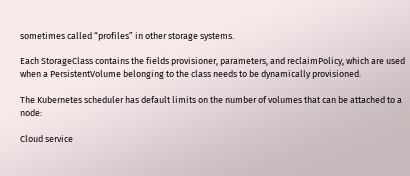sometimes called “profiles” in other storage systems.

Each StorageClass contains the fields provisioner, parameters, and reclaimPolicy, which are used when a PersistentVolume belonging to the class needs to be dynamically provisioned.

The Kubernetes scheduler has default limits on the number of volumes that can be attached to a node:

Cloud service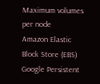Maximum volumes per node
Amazon Elastic Block Store (EBS)
Google Persistent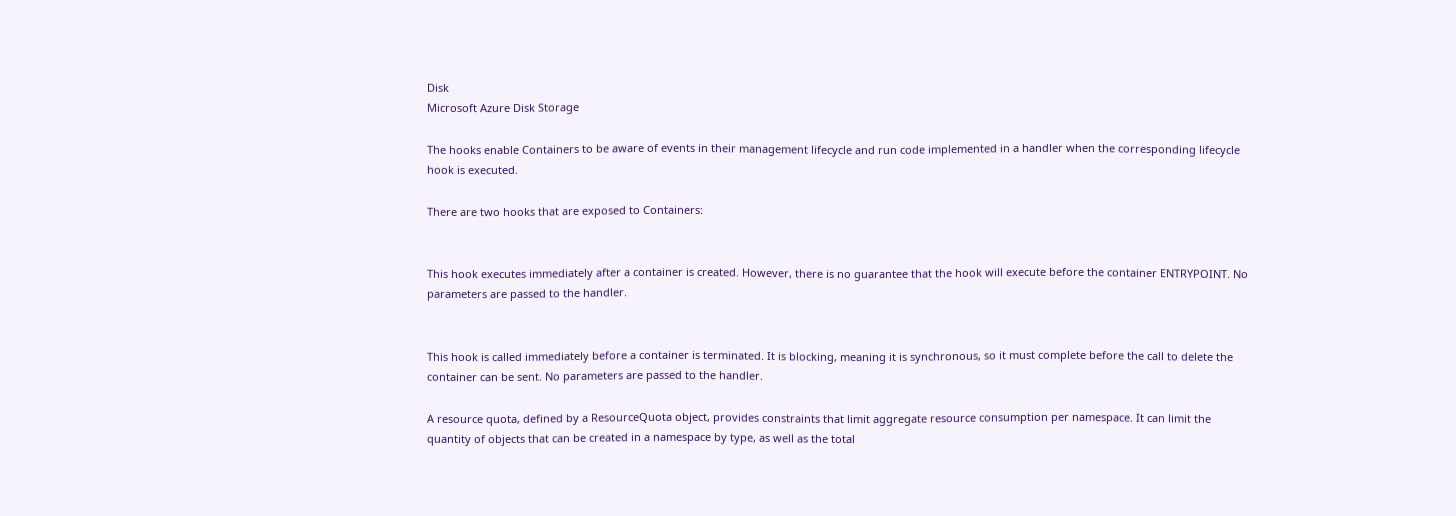Disk
Microsoft Azure Disk Storage

The hooks enable Containers to be aware of events in their management lifecycle and run code implemented in a handler when the corresponding lifecycle hook is executed.

There are two hooks that are exposed to Containers:


This hook executes immediately after a container is created. However, there is no guarantee that the hook will execute before the container ENTRYPOINT. No parameters are passed to the handler.


This hook is called immediately before a container is terminated. It is blocking, meaning it is synchronous, so it must complete before the call to delete the container can be sent. No parameters are passed to the handler.

A resource quota, defined by a ResourceQuota object, provides constraints that limit aggregate resource consumption per namespace. It can limit the quantity of objects that can be created in a namespace by type, as well as the total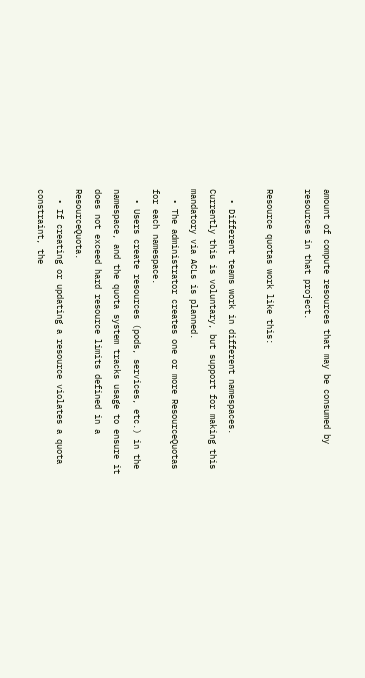amount of compute resources that may be consumed by resources in that project.

Resource quotas work like this:

  • Different teams work in different namespaces. Currently this is voluntary, but support for making this mandatory via ACLs is planned.
  • The administrator creates one or more ResourceQuotas for each namespace.
  • Users create resources (pods, services, etc.) in the namespace, and the quota system tracks usage to ensure it does not exceed hard resource limits defined in a ResourceQuota.
  • If creating or updating a resource violates a quota constraint, the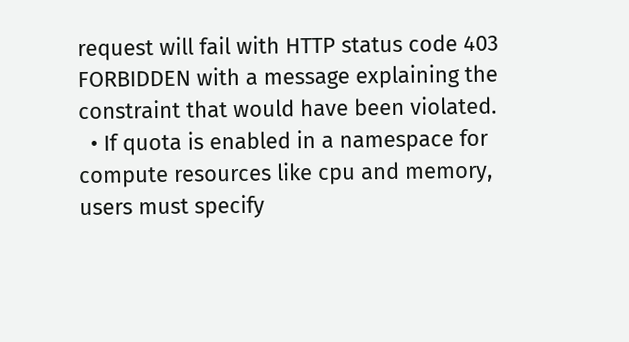request will fail with HTTP status code 403 FORBIDDEN with a message explaining the constraint that would have been violated.
  • If quota is enabled in a namespace for compute resources like cpu and memory, users must specify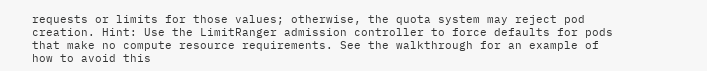requests or limits for those values; otherwise, the quota system may reject pod creation. Hint: Use the LimitRanger admission controller to force defaults for pods that make no compute resource requirements. See the walkthrough for an example of how to avoid this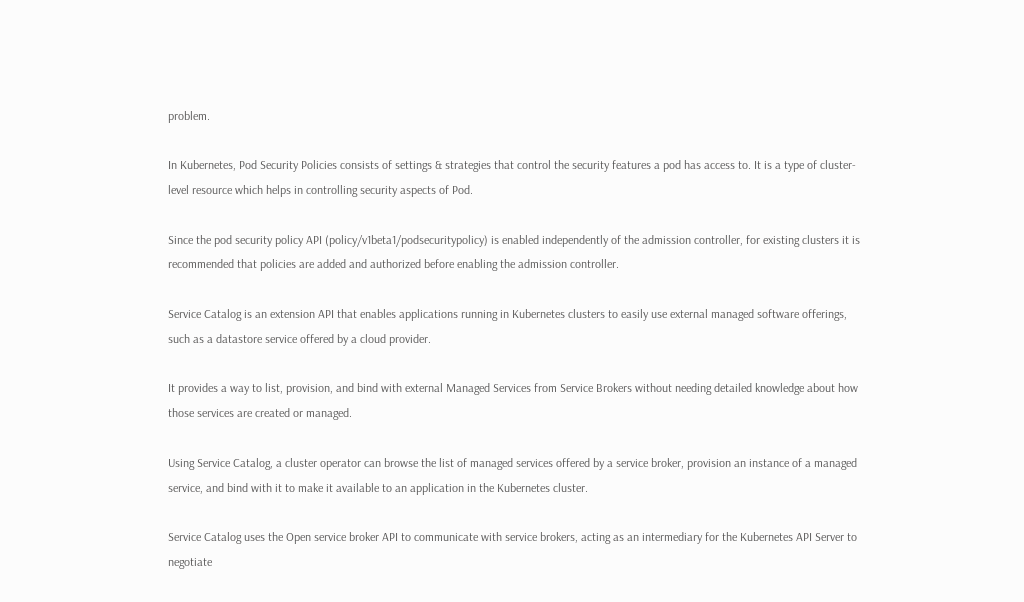problem.

In Kubernetes, Pod Security Policies consists of settings & strategies that control the security features a pod has access to. It is a type of cluster-level resource which helps in controlling security aspects of Pod.

Since the pod security policy API (policy/v1beta1/podsecuritypolicy) is enabled independently of the admission controller, for existing clusters it is recommended that policies are added and authorized before enabling the admission controller.

Service Catalog is an extension API that enables applications running in Kubernetes clusters to easily use external managed software offerings, such as a datastore service offered by a cloud provider.

It provides a way to list, provision, and bind with external Managed Services from Service Brokers without needing detailed knowledge about how those services are created or managed.

Using Service Catalog, a cluster operator can browse the list of managed services offered by a service broker, provision an instance of a managed service, and bind with it to make it available to an application in the Kubernetes cluster.

Service Catalog uses the Open service broker API to communicate with service brokers, acting as an intermediary for the Kubernetes API Server to negotiate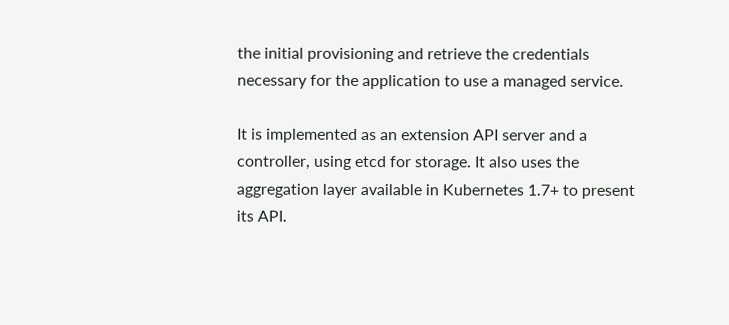the initial provisioning and retrieve the credentials necessary for the application to use a managed service.

It is implemented as an extension API server and a controller, using etcd for storage. It also uses the aggregation layer available in Kubernetes 1.7+ to present its API.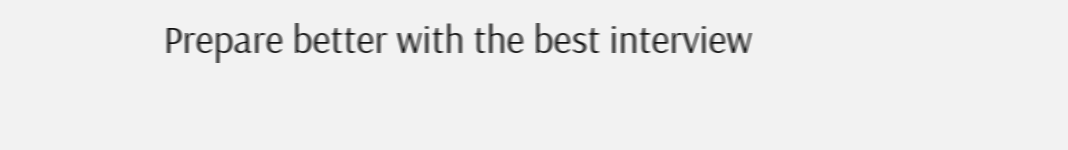Prepare better with the best interview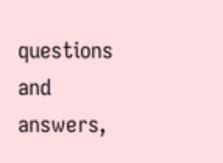questions and answers,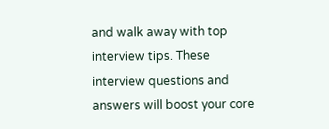and walk away with top interview tips. These interview questions and answers will boost your core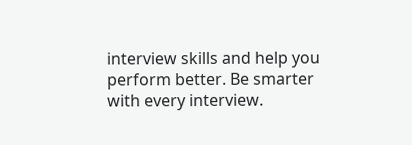interview skills and help you perform better. Be smarter with every interview.